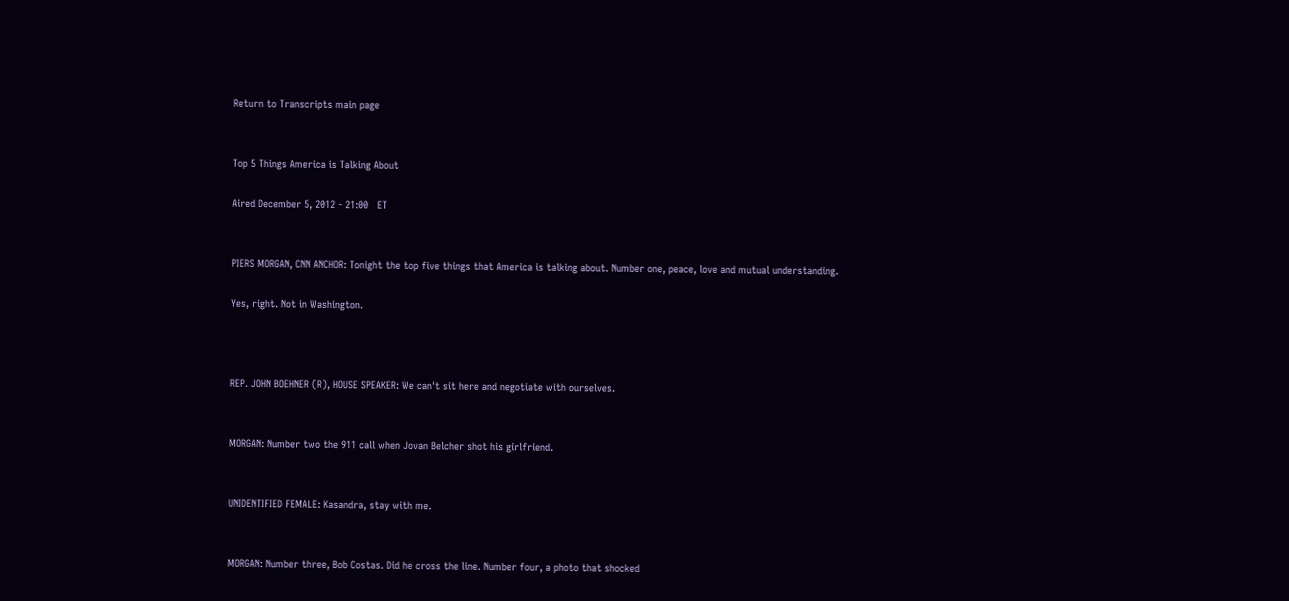Return to Transcripts main page


Top 5 Things America is Talking About

Aired December 5, 2012 - 21:00   ET


PIERS MORGAN, CNN ANCHOR: Tonight the top five things that America is talking about. Number one, peace, love and mutual understanding.

Yes, right. Not in Washington.



REP. JOHN BOEHNER (R), HOUSE SPEAKER: We can't sit here and negotiate with ourselves.


MORGAN: Number two the 911 call when Jovan Belcher shot his girlfriend.


UNIDENTIFIED FEMALE: Kasandra, stay with me.


MORGAN: Number three, Bob Costas. Did he cross the line. Number four, a photo that shocked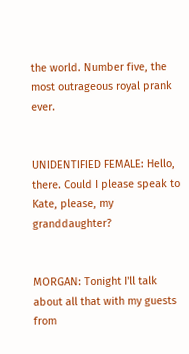the world. Number five, the most outrageous royal prank ever.


UNIDENTIFIED FEMALE: Hello, there. Could I please speak to Kate, please, my granddaughter?


MORGAN: Tonight I'll talk about all that with my guests from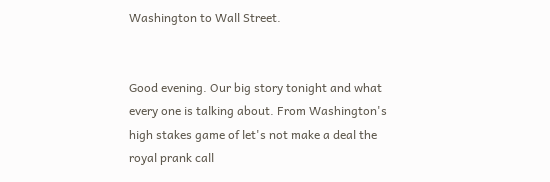Washington to Wall Street.


Good evening. Our big story tonight and what every one is talking about. From Washington's high stakes game of let's not make a deal the royal prank call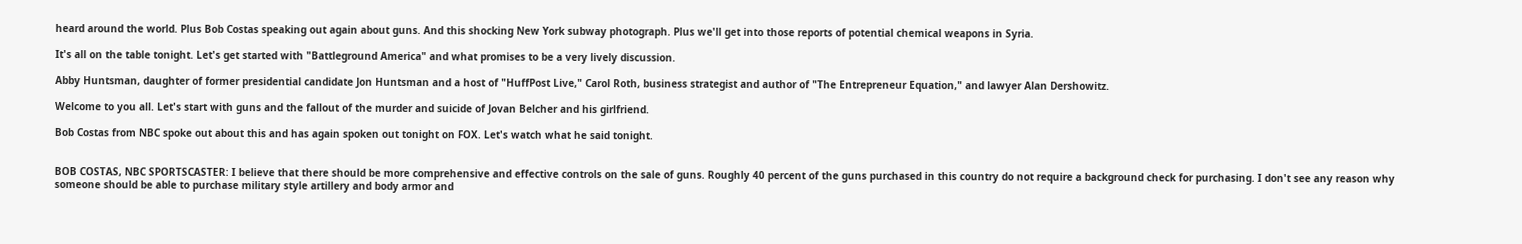heard around the world. Plus Bob Costas speaking out again about guns. And this shocking New York subway photograph. Plus we'll get into those reports of potential chemical weapons in Syria.

It's all on the table tonight. Let's get started with "Battleground America" and what promises to be a very lively discussion.

Abby Huntsman, daughter of former presidential candidate Jon Huntsman and a host of "HuffPost Live," Carol Roth, business strategist and author of "The Entrepreneur Equation," and lawyer Alan Dershowitz.

Welcome to you all. Let's start with guns and the fallout of the murder and suicide of Jovan Belcher and his girlfriend.

Bob Costas from NBC spoke out about this and has again spoken out tonight on FOX. Let's watch what he said tonight.


BOB COSTAS, NBC SPORTSCASTER: I believe that there should be more comprehensive and effective controls on the sale of guns. Roughly 40 percent of the guns purchased in this country do not require a background check for purchasing. I don't see any reason why someone should be able to purchase military style artillery and body armor and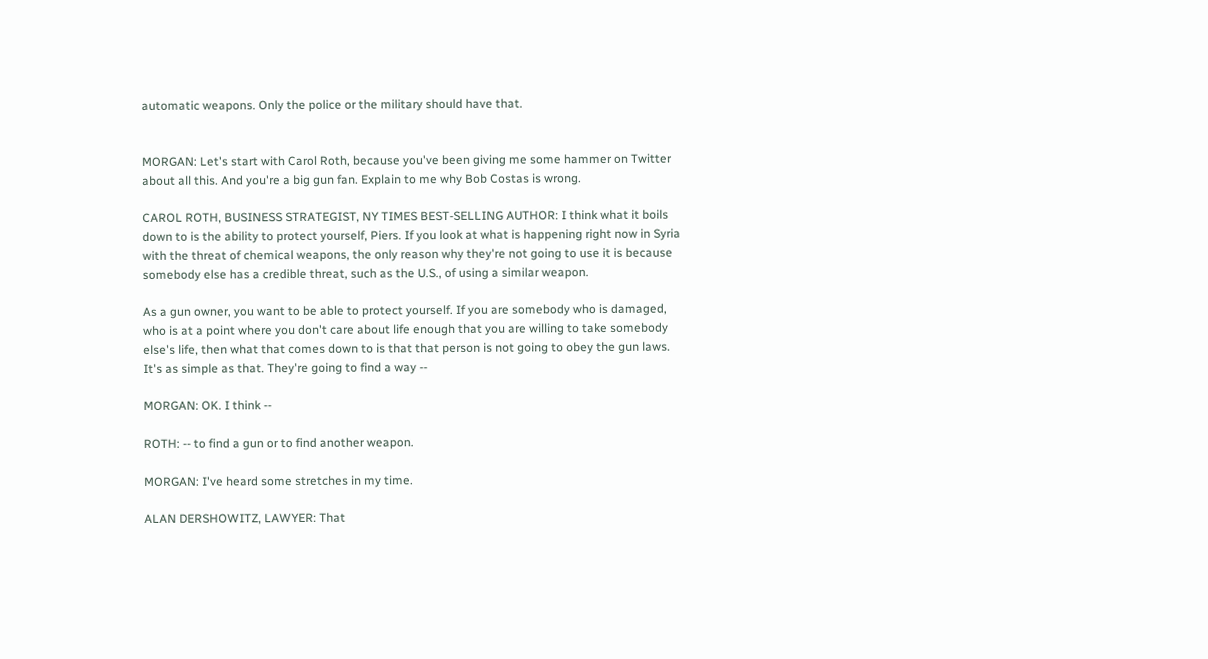automatic weapons. Only the police or the military should have that.


MORGAN: Let's start with Carol Roth, because you've been giving me some hammer on Twitter about all this. And you're a big gun fan. Explain to me why Bob Costas is wrong.

CAROL ROTH, BUSINESS STRATEGIST, NY TIMES BEST-SELLING AUTHOR: I think what it boils down to is the ability to protect yourself, Piers. If you look at what is happening right now in Syria with the threat of chemical weapons, the only reason why they're not going to use it is because somebody else has a credible threat, such as the U.S., of using a similar weapon.

As a gun owner, you want to be able to protect yourself. If you are somebody who is damaged, who is at a point where you don't care about life enough that you are willing to take somebody else's life, then what that comes down to is that that person is not going to obey the gun laws. It's as simple as that. They're going to find a way --

MORGAN: OK. I think --

ROTH: -- to find a gun or to find another weapon.

MORGAN: I've heard some stretches in my time.

ALAN DERSHOWITZ, LAWYER: That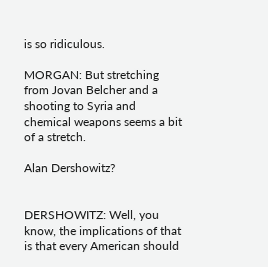is so ridiculous.

MORGAN: But stretching from Jovan Belcher and a shooting to Syria and chemical weapons seems a bit of a stretch.

Alan Dershowitz?


DERSHOWITZ: Well, you know, the implications of that is that every American should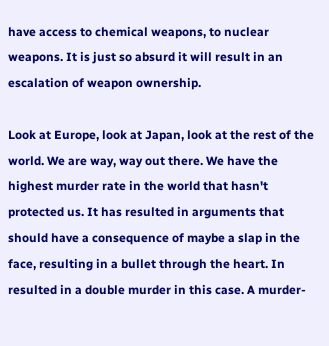have access to chemical weapons, to nuclear weapons. It is just so absurd it will result in an escalation of weapon ownership.

Look at Europe, look at Japan, look at the rest of the world. We are way, way out there. We have the highest murder rate in the world that hasn't protected us. It has resulted in arguments that should have a consequence of maybe a slap in the face, resulting in a bullet through the heart. In resulted in a double murder in this case. A murder-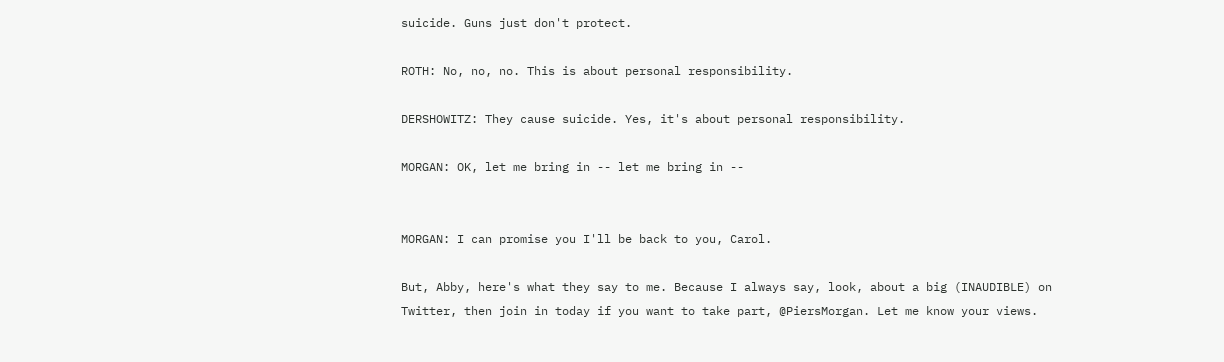suicide. Guns just don't protect.

ROTH: No, no, no. This is about personal responsibility.

DERSHOWITZ: They cause suicide. Yes, it's about personal responsibility.

MORGAN: OK, let me bring in -- let me bring in --


MORGAN: I can promise you I'll be back to you, Carol.

But, Abby, here's what they say to me. Because I always say, look, about a big (INAUDIBLE) on Twitter, then join in today if you want to take part, @PiersMorgan. Let me know your views.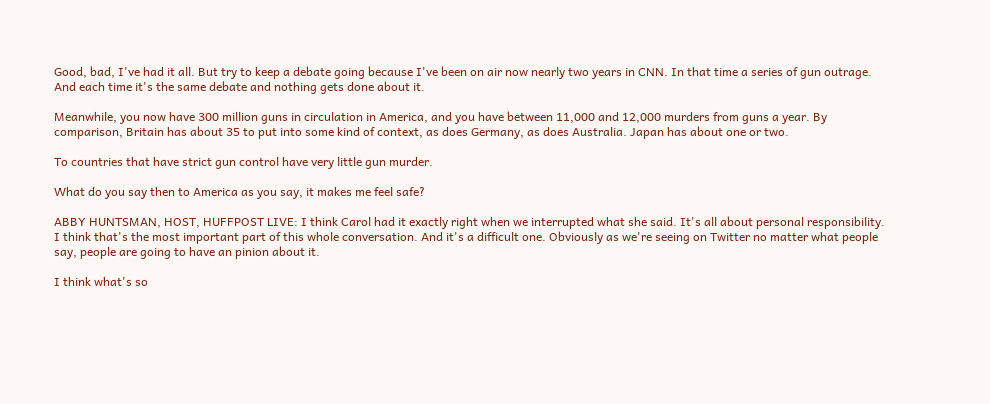Good, bad, I've had it all. But try to keep a debate going because I've been on air now nearly two years in CNN. In that time a series of gun outrage. And each time it's the same debate and nothing gets done about it.

Meanwhile, you now have 300 million guns in circulation in America, and you have between 11,000 and 12,000 murders from guns a year. By comparison, Britain has about 35 to put into some kind of context, as does Germany, as does Australia. Japan has about one or two.

To countries that have strict gun control have very little gun murder.

What do you say then to America as you say, it makes me feel safe?

ABBY HUNTSMAN, HOST, HUFFPOST LIVE: I think Carol had it exactly right when we interrupted what she said. It's all about personal responsibility. I think that's the most important part of this whole conversation. And it's a difficult one. Obviously as we're seeing on Twitter no matter what people say, people are going to have an pinion about it.

I think what's so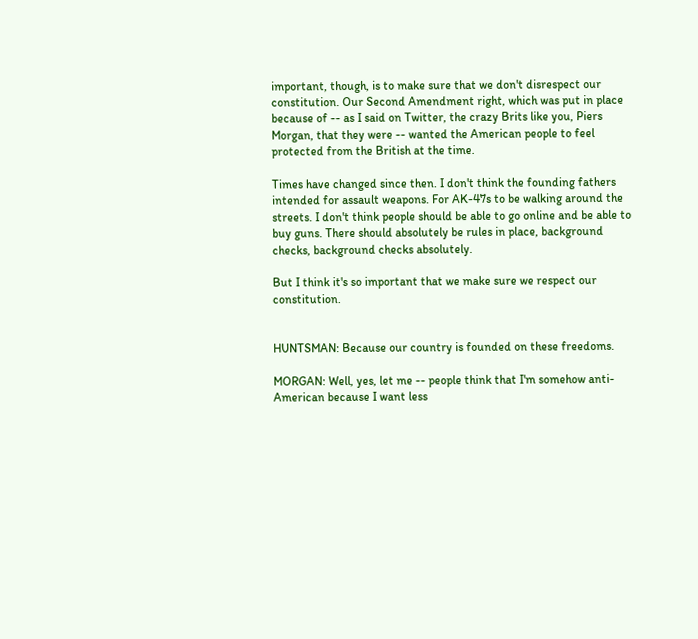important, though, is to make sure that we don't disrespect our constitution. Our Second Amendment right, which was put in place because of -- as I said on Twitter, the crazy Brits like you, Piers Morgan, that they were -- wanted the American people to feel protected from the British at the time.

Times have changed since then. I don't think the founding fathers intended for assault weapons. For AK-47s to be walking around the streets. I don't think people should be able to go online and be able to buy guns. There should absolutely be rules in place, background checks, background checks absolutely.

But I think it's so important that we make sure we respect our constitution.


HUNTSMAN: Because our country is founded on these freedoms.

MORGAN: Well, yes, let me -- people think that I'm somehow anti- American because I want less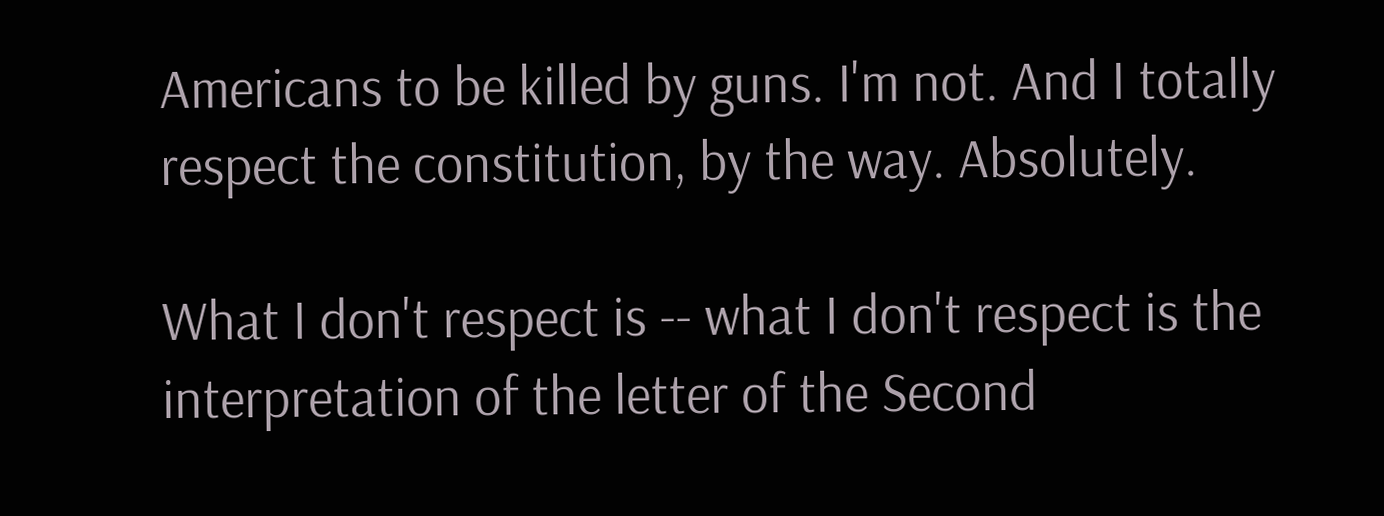Americans to be killed by guns. I'm not. And I totally respect the constitution, by the way. Absolutely.

What I don't respect is -- what I don't respect is the interpretation of the letter of the Second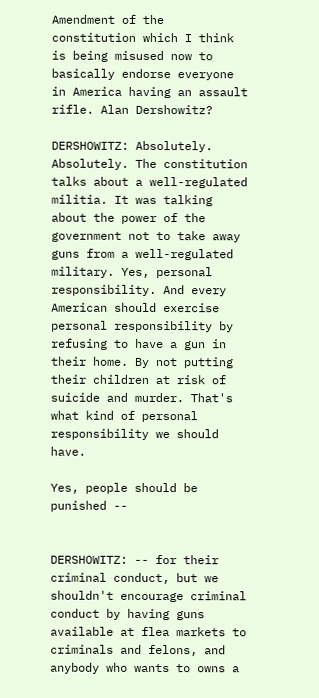Amendment of the constitution which I think is being misused now to basically endorse everyone in America having an assault rifle. Alan Dershowitz?

DERSHOWITZ: Absolutely. Absolutely. The constitution talks about a well-regulated militia. It was talking about the power of the government not to take away guns from a well-regulated military. Yes, personal responsibility. And every American should exercise personal responsibility by refusing to have a gun in their home. By not putting their children at risk of suicide and murder. That's what kind of personal responsibility we should have.

Yes, people should be punished --


DERSHOWITZ: -- for their criminal conduct, but we shouldn't encourage criminal conduct by having guns available at flea markets to criminals and felons, and anybody who wants to owns a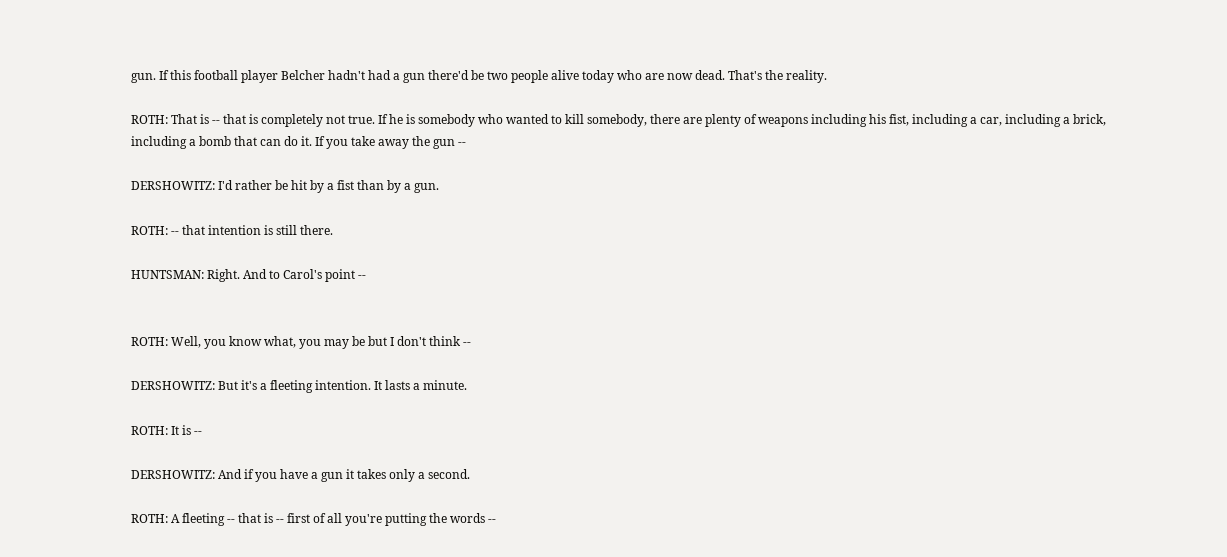gun. If this football player Belcher hadn't had a gun there'd be two people alive today who are now dead. That's the reality.

ROTH: That is -- that is completely not true. If he is somebody who wanted to kill somebody, there are plenty of weapons including his fist, including a car, including a brick, including a bomb that can do it. If you take away the gun --

DERSHOWITZ: I'd rather be hit by a fist than by a gun.

ROTH: -- that intention is still there.

HUNTSMAN: Right. And to Carol's point --


ROTH: Well, you know what, you may be but I don't think --

DERSHOWITZ: But it's a fleeting intention. It lasts a minute.

ROTH: It is --

DERSHOWITZ: And if you have a gun it takes only a second.

ROTH: A fleeting -- that is -- first of all you're putting the words --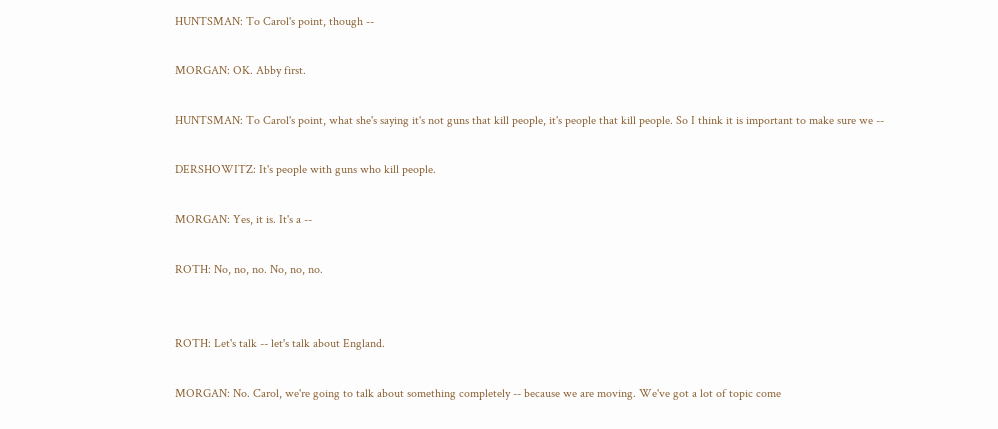HUNTSMAN: To Carol's point, though --

MORGAN: OK. Abby first.

HUNTSMAN: To Carol's point, what she's saying it's not guns that kill people, it's people that kill people. So I think it is important to make sure we --

DERSHOWITZ: It's people with guns who kill people.

MORGAN: Yes, it is. It's a --

ROTH: No, no, no. No, no, no.


ROTH: Let's talk -- let's talk about England.

MORGAN: No. Carol, we're going to talk about something completely -- because we are moving. We've got a lot of topic come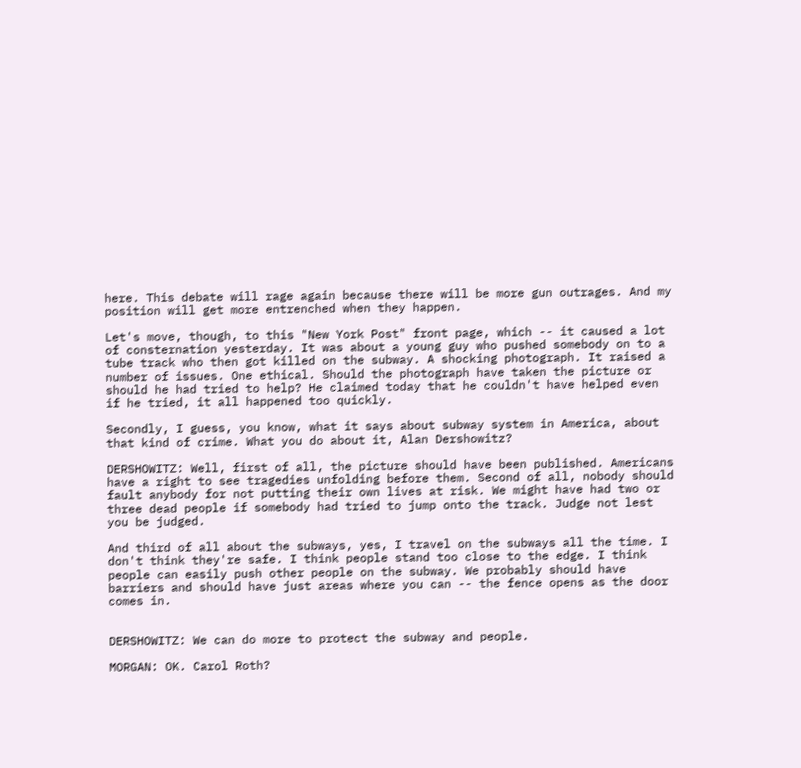here. This debate will rage again because there will be more gun outrages. And my position will get more entrenched when they happen.

Let's move, though, to this "New York Post" front page, which -- it caused a lot of consternation yesterday. It was about a young guy who pushed somebody on to a tube track who then got killed on the subway. A shocking photograph. It raised a number of issues. One ethical. Should the photograph have taken the picture or should he had tried to help? He claimed today that he couldn't have helped even if he tried, it all happened too quickly.

Secondly, I guess, you know, what it says about subway system in America, about that kind of crime. What you do about it, Alan Dershowitz?

DERSHOWITZ: Well, first of all, the picture should have been published. Americans have a right to see tragedies unfolding before them. Second of all, nobody should fault anybody for not putting their own lives at risk. We might have had two or three dead people if somebody had tried to jump onto the track. Judge not lest you be judged.

And third of all about the subways, yes, I travel on the subways all the time. I don't think they're safe. I think people stand too close to the edge. I think people can easily push other people on the subway. We probably should have barriers and should have just areas where you can -- the fence opens as the door comes in.


DERSHOWITZ: We can do more to protect the subway and people.

MORGAN: OK. Carol Roth?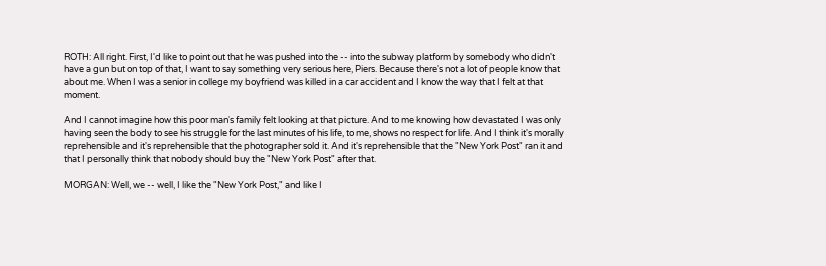ROTH: All right. First, I'd like to point out that he was pushed into the -- into the subway platform by somebody who didn't have a gun but on top of that, I want to say something very serious here, Piers. Because there's not a lot of people know that about me. When I was a senior in college my boyfriend was killed in a car accident and I know the way that I felt at that moment.

And I cannot imagine how this poor man's family felt looking at that picture. And to me knowing how devastated I was only having seen the body to see his struggle for the last minutes of his life, to me, shows no respect for life. And I think it's morally reprehensible and it's reprehensible that the photographer sold it. And it's reprehensible that the "New York Post" ran it and that I personally think that nobody should buy the "New York Post" after that.

MORGAN: Well, we -- well, I like the "New York Post," and like I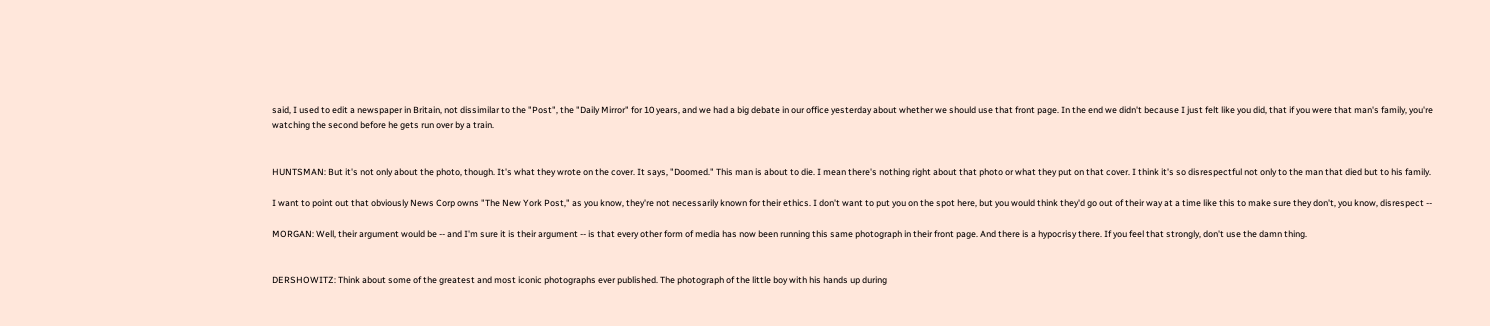said, I used to edit a newspaper in Britain, not dissimilar to the "Post", the "Daily Mirror" for 10 years, and we had a big debate in our office yesterday about whether we should use that front page. In the end we didn't because I just felt like you did, that if you were that man's family, you're watching the second before he gets run over by a train.


HUNTSMAN: But it's not only about the photo, though. It's what they wrote on the cover. It says, "Doomed." This man is about to die. I mean there's nothing right about that photo or what they put on that cover. I think it's so disrespectful not only to the man that died but to his family.

I want to point out that obviously News Corp owns "The New York Post," as you know, they're not necessarily known for their ethics. I don't want to put you on the spot here, but you would think they'd go out of their way at a time like this to make sure they don't, you know, disrespect --

MORGAN: Well, their argument would be -- and I'm sure it is their argument -- is that every other form of media has now been running this same photograph in their front page. And there is a hypocrisy there. If you feel that strongly, don't use the damn thing.


DERSHOWITZ: Think about some of the greatest and most iconic photographs ever published. The photograph of the little boy with his hands up during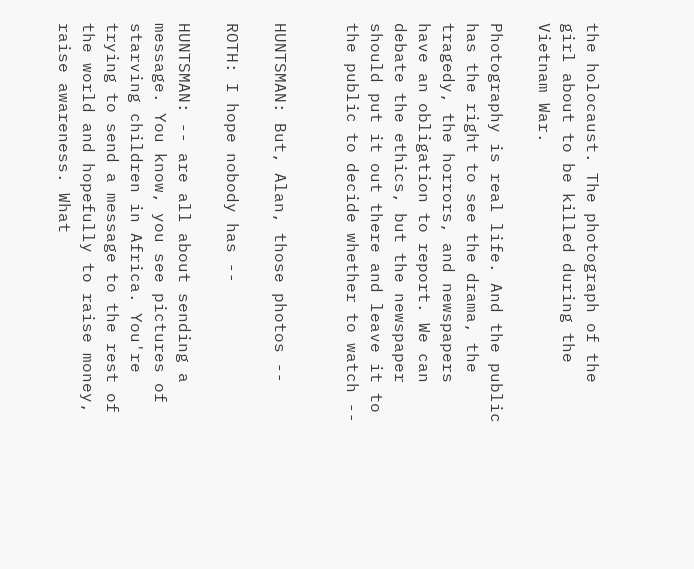the holocaust. The photograph of the girl about to be killed during the Vietnam War.

Photography is real life. And the public has the right to see the drama, the tragedy, the horrors, and newspapers have an obligation to report. We can debate the ethics, but the newspaper should put it out there and leave it to the public to decide whether to watch --


HUNTSMAN: But, Alan, those photos --

ROTH: I hope nobody has --

HUNTSMAN: -- are all about sending a message. You know, you see pictures of starving children in Africa. You're trying to send a message to the rest of the world and hopefully to raise money, raise awareness. What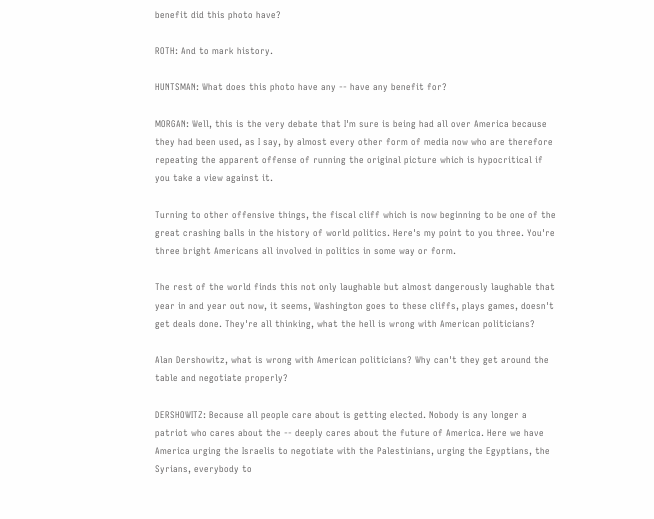benefit did this photo have?

ROTH: And to mark history.

HUNTSMAN: What does this photo have any -- have any benefit for?

MORGAN: Well, this is the very debate that I'm sure is being had all over America because they had been used, as I say, by almost every other form of media now who are therefore repeating the apparent offense of running the original picture which is hypocritical if you take a view against it.

Turning to other offensive things, the fiscal cliff which is now beginning to be one of the great crashing balls in the history of world politics. Here's my point to you three. You're three bright Americans all involved in politics in some way or form.

The rest of the world finds this not only laughable but almost dangerously laughable that year in and year out now, it seems, Washington goes to these cliffs, plays games, doesn't get deals done. They're all thinking, what the hell is wrong with American politicians?

Alan Dershowitz, what is wrong with American politicians? Why can't they get around the table and negotiate properly?

DERSHOWITZ: Because all people care about is getting elected. Nobody is any longer a patriot who cares about the -- deeply cares about the future of America. Here we have America urging the Israelis to negotiate with the Palestinians, urging the Egyptians, the Syrians, everybody to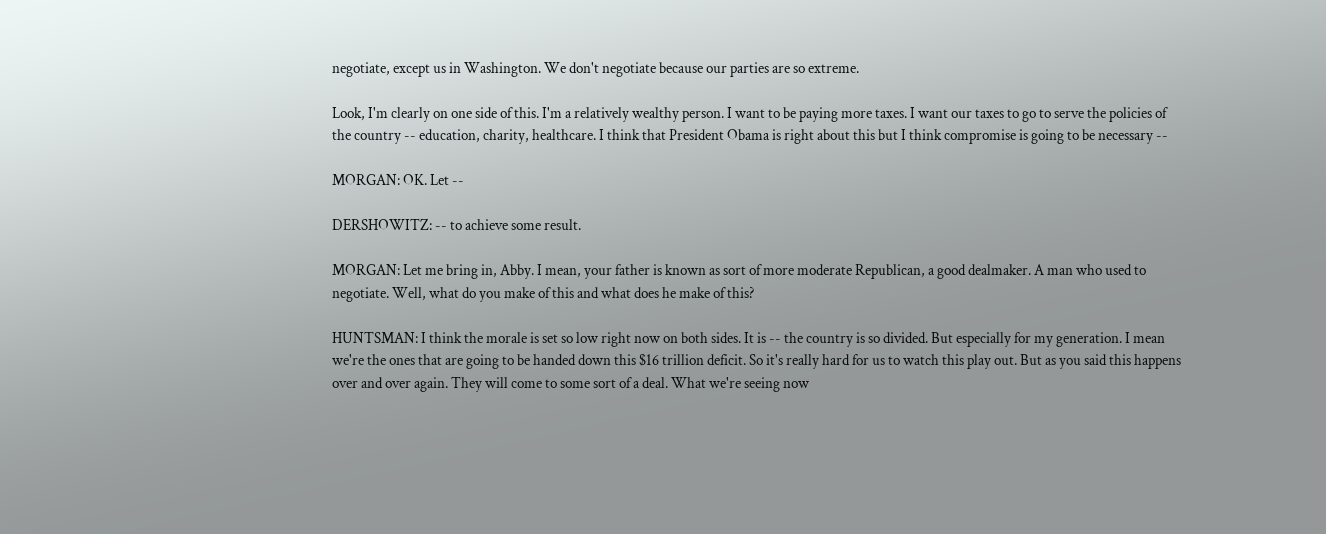negotiate, except us in Washington. We don't negotiate because our parties are so extreme.

Look, I'm clearly on one side of this. I'm a relatively wealthy person. I want to be paying more taxes. I want our taxes to go to serve the policies of the country -- education, charity, healthcare. I think that President Obama is right about this but I think compromise is going to be necessary --

MORGAN: OK. Let --

DERSHOWITZ: -- to achieve some result.

MORGAN: Let me bring in, Abby. I mean, your father is known as sort of more moderate Republican, a good dealmaker. A man who used to negotiate. Well, what do you make of this and what does he make of this?

HUNTSMAN: I think the morale is set so low right now on both sides. It is -- the country is so divided. But especially for my generation. I mean we're the ones that are going to be handed down this $16 trillion deficit. So it's really hard for us to watch this play out. But as you said this happens over and over again. They will come to some sort of a deal. What we're seeing now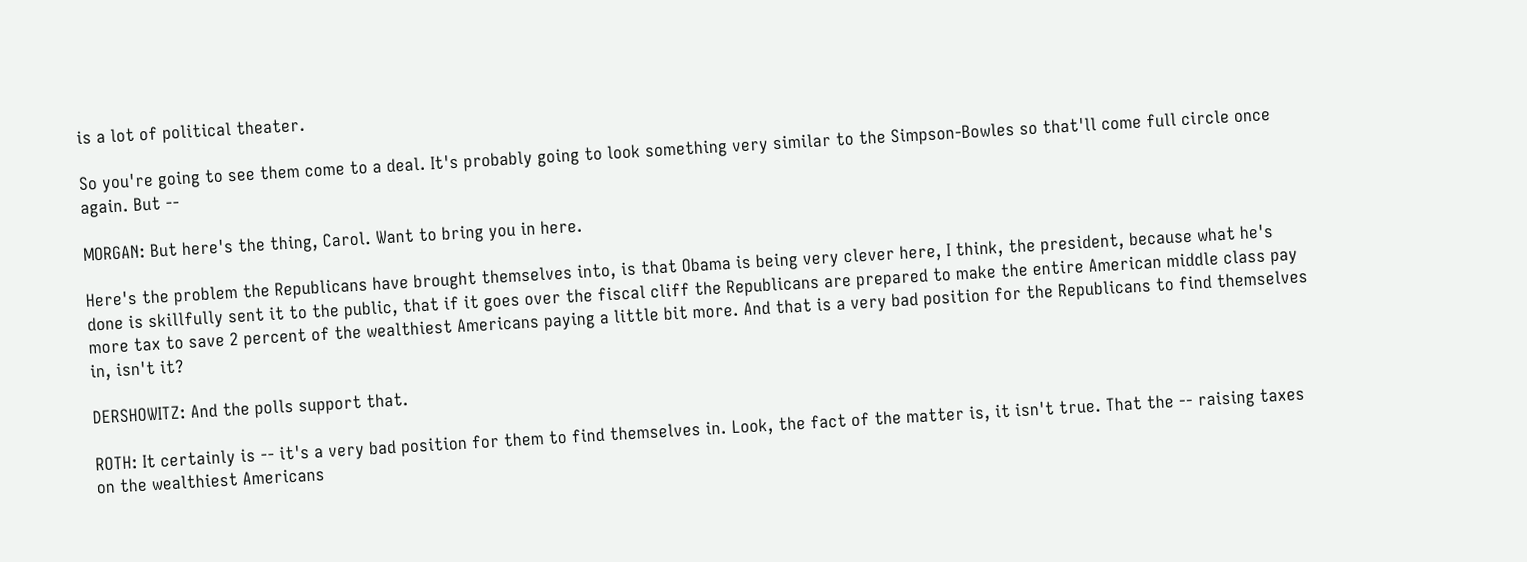is a lot of political theater.

So you're going to see them come to a deal. It's probably going to look something very similar to the Simpson-Bowles so that'll come full circle once again. But --

MORGAN: But here's the thing, Carol. Want to bring you in here.

Here's the problem the Republicans have brought themselves into, is that Obama is being very clever here, I think, the president, because what he's done is skillfully sent it to the public, that if it goes over the fiscal cliff the Republicans are prepared to make the entire American middle class pay more tax to save 2 percent of the wealthiest Americans paying a little bit more. And that is a very bad position for the Republicans to find themselves in, isn't it?

DERSHOWITZ: And the polls support that.

ROTH: It certainly is -- it's a very bad position for them to find themselves in. Look, the fact of the matter is, it isn't true. That the -- raising taxes on the wealthiest Americans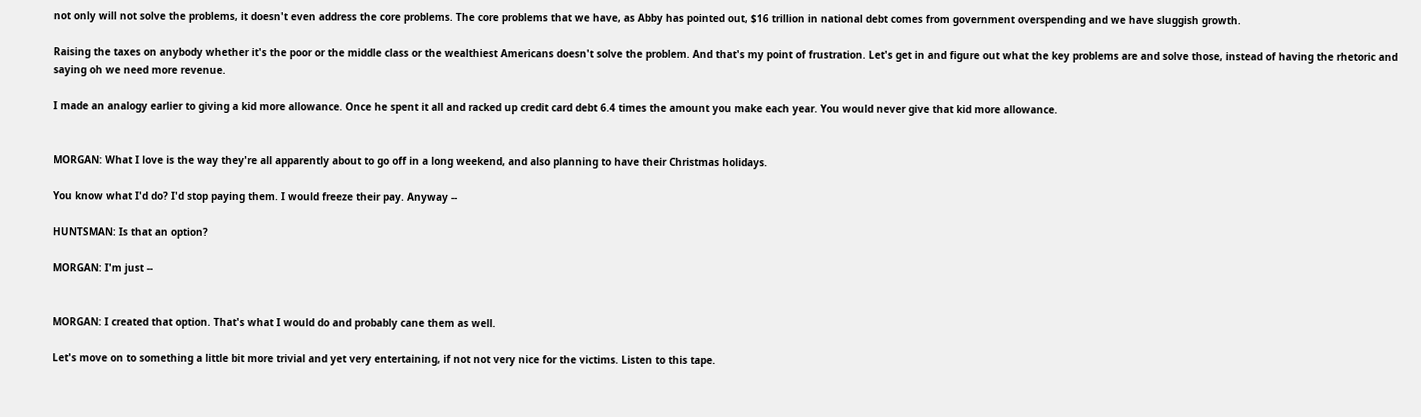not only will not solve the problems, it doesn't even address the core problems. The core problems that we have, as Abby has pointed out, $16 trillion in national debt comes from government overspending and we have sluggish growth.

Raising the taxes on anybody whether it's the poor or the middle class or the wealthiest Americans doesn't solve the problem. And that's my point of frustration. Let's get in and figure out what the key problems are and solve those, instead of having the rhetoric and saying oh we need more revenue.

I made an analogy earlier to giving a kid more allowance. Once he spent it all and racked up credit card debt 6.4 times the amount you make each year. You would never give that kid more allowance.


MORGAN: What I love is the way they're all apparently about to go off in a long weekend, and also planning to have their Christmas holidays.

You know what I'd do? I'd stop paying them. I would freeze their pay. Anyway --

HUNTSMAN: Is that an option?

MORGAN: I'm just --


MORGAN: I created that option. That's what I would do and probably cane them as well.

Let's move on to something a little bit more trivial and yet very entertaining, if not not very nice for the victims. Listen to this tape.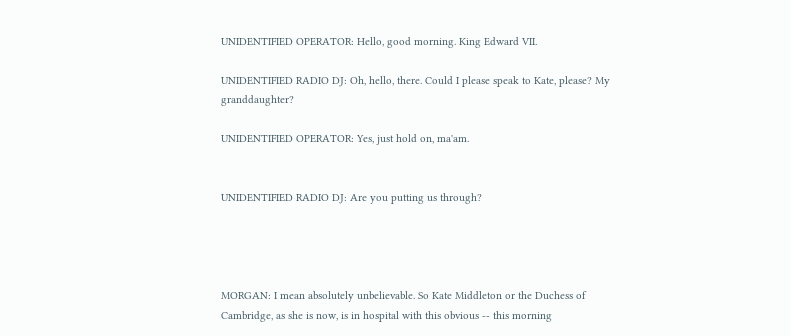UNIDENTIFIED OPERATOR: Hello, good morning. King Edward VII.

UNIDENTIFIED RADIO DJ: Oh, hello, there. Could I please speak to Kate, please? My granddaughter?

UNIDENTIFIED OPERATOR: Yes, just hold on, ma'am.


UNIDENTIFIED RADIO DJ: Are you putting us through?




MORGAN: I mean absolutely unbelievable. So Kate Middleton or the Duchess of Cambridge, as she is now, is in hospital with this obvious -- this morning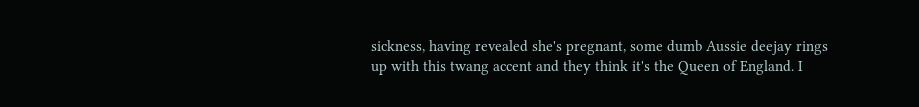sickness, having revealed she's pregnant, some dumb Aussie deejay rings up with this twang accent and they think it's the Queen of England. I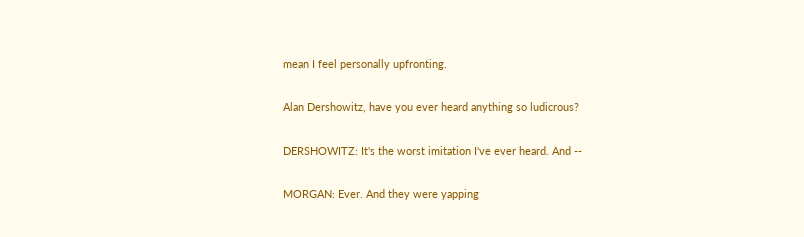mean I feel personally upfronting.

Alan Dershowitz, have you ever heard anything so ludicrous?

DERSHOWITZ: It's the worst imitation I've ever heard. And --

MORGAN: Ever. And they were yapping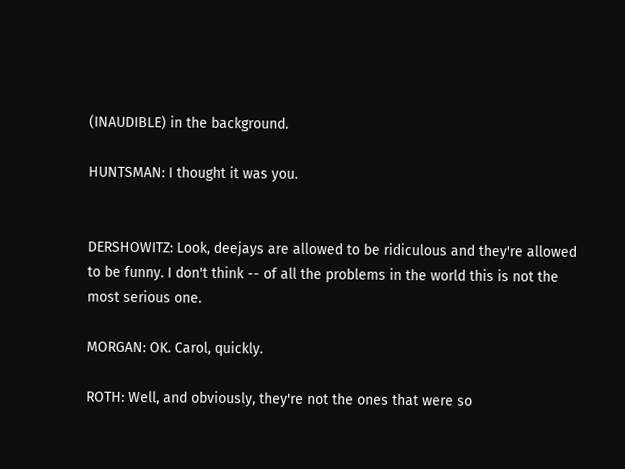(INAUDIBLE) in the background.

HUNTSMAN: I thought it was you.


DERSHOWITZ: Look, deejays are allowed to be ridiculous and they're allowed to be funny. I don't think -- of all the problems in the world this is not the most serious one.

MORGAN: OK. Carol, quickly.

ROTH: Well, and obviously, they're not the ones that were so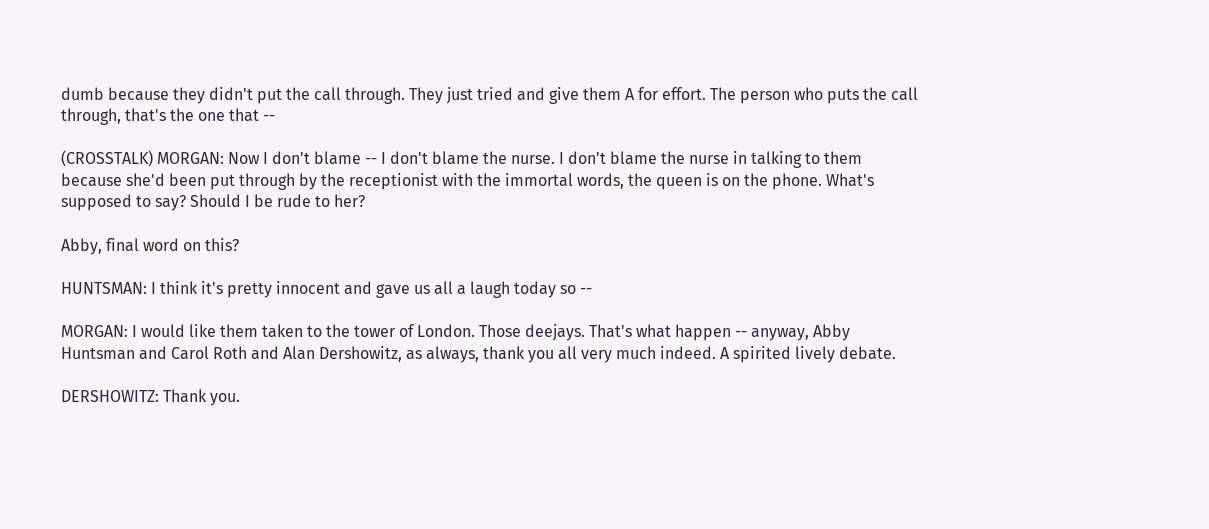dumb because they didn't put the call through. They just tried and give them A for effort. The person who puts the call through, that's the one that --

(CROSSTALK) MORGAN: Now I don't blame -- I don't blame the nurse. I don't blame the nurse in talking to them because she'd been put through by the receptionist with the immortal words, the queen is on the phone. What's supposed to say? Should I be rude to her?

Abby, final word on this?

HUNTSMAN: I think it's pretty innocent and gave us all a laugh today so --

MORGAN: I would like them taken to the tower of London. Those deejays. That's what happen -- anyway, Abby Huntsman and Carol Roth and Alan Dershowitz, as always, thank you all very much indeed. A spirited lively debate.

DERSHOWITZ: Thank you.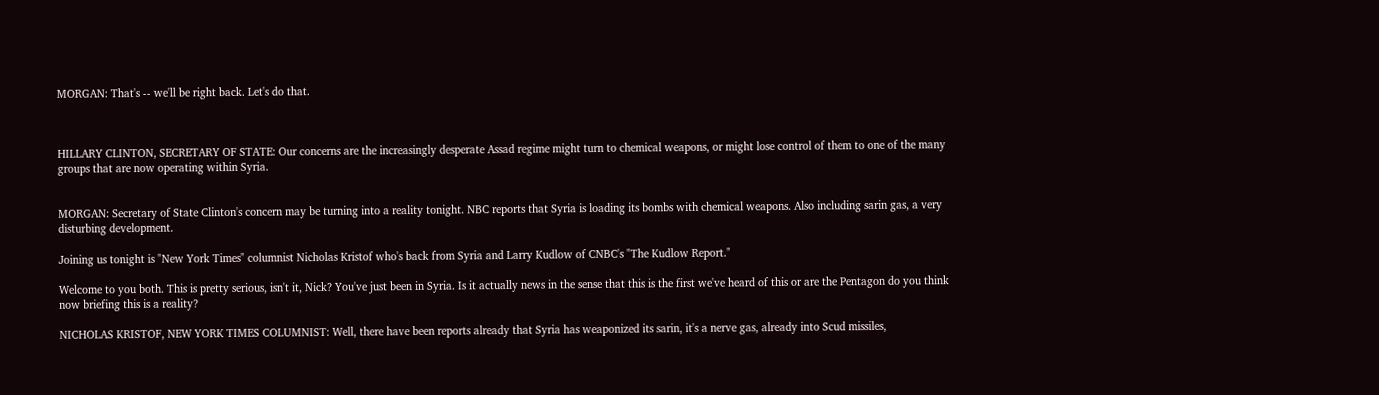MORGAN: That's -- we'll be right back. Let's do that.



HILLARY CLINTON, SECRETARY OF STATE: Our concerns are the increasingly desperate Assad regime might turn to chemical weapons, or might lose control of them to one of the many groups that are now operating within Syria.


MORGAN: Secretary of State Clinton's concern may be turning into a reality tonight. NBC reports that Syria is loading its bombs with chemical weapons. Also including sarin gas, a very disturbing development.

Joining us tonight is "New York Times" columnist Nicholas Kristof who's back from Syria and Larry Kudlow of CNBC's "The Kudlow Report."

Welcome to you both. This is pretty serious, isn't it, Nick? You've just been in Syria. Is it actually news in the sense that this is the first we've heard of this or are the Pentagon do you think now briefing this is a reality?

NICHOLAS KRISTOF, NEW YORK TIMES COLUMNIST: Well, there have been reports already that Syria has weaponized its sarin, it's a nerve gas, already into Scud missiles,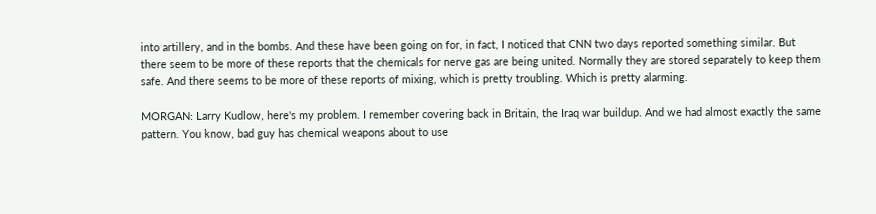into artillery, and in the bombs. And these have been going on for, in fact, I noticed that CNN two days reported something similar. But there seem to be more of these reports that the chemicals for nerve gas are being united. Normally they are stored separately to keep them safe. And there seems to be more of these reports of mixing, which is pretty troubling. Which is pretty alarming.

MORGAN: Larry Kudlow, here's my problem. I remember covering back in Britain, the Iraq war buildup. And we had almost exactly the same pattern. You know, bad guy has chemical weapons about to use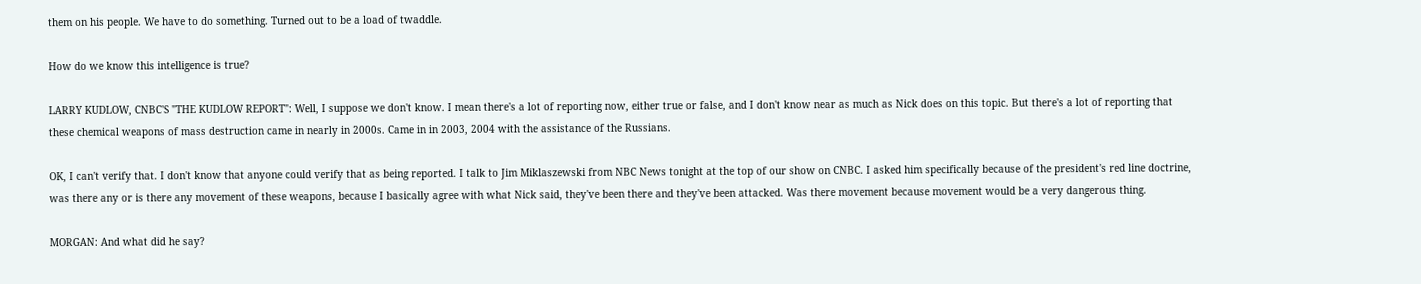them on his people. We have to do something. Turned out to be a load of twaddle.

How do we know this intelligence is true?

LARRY KUDLOW, CNBC'S "THE KUDLOW REPORT": Well, I suppose we don't know. I mean there's a lot of reporting now, either true or false, and I don't know near as much as Nick does on this topic. But there's a lot of reporting that these chemical weapons of mass destruction came in nearly in 2000s. Came in in 2003, 2004 with the assistance of the Russians.

OK, I can't verify that. I don't know that anyone could verify that as being reported. I talk to Jim Miklaszewski from NBC News tonight at the top of our show on CNBC. I asked him specifically because of the president's red line doctrine, was there any or is there any movement of these weapons, because I basically agree with what Nick said, they've been there and they've been attacked. Was there movement because movement would be a very dangerous thing.

MORGAN: And what did he say?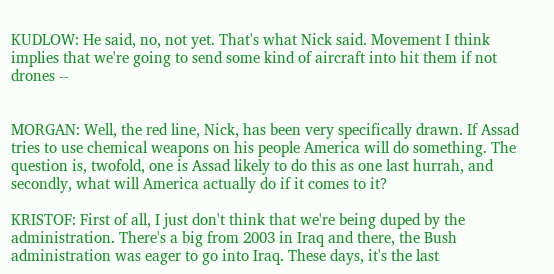KUDLOW: He said, no, not yet. That's what Nick said. Movement I think implies that we're going to send some kind of aircraft into hit them if not drones --


MORGAN: Well, the red line, Nick, has been very specifically drawn. If Assad tries to use chemical weapons on his people America will do something. The question is, twofold, one is Assad likely to do this as one last hurrah, and secondly, what will America actually do if it comes to it?

KRISTOF: First of all, I just don't think that we're being duped by the administration. There's a big from 2003 in Iraq and there, the Bush administration was eager to go into Iraq. These days, it's the last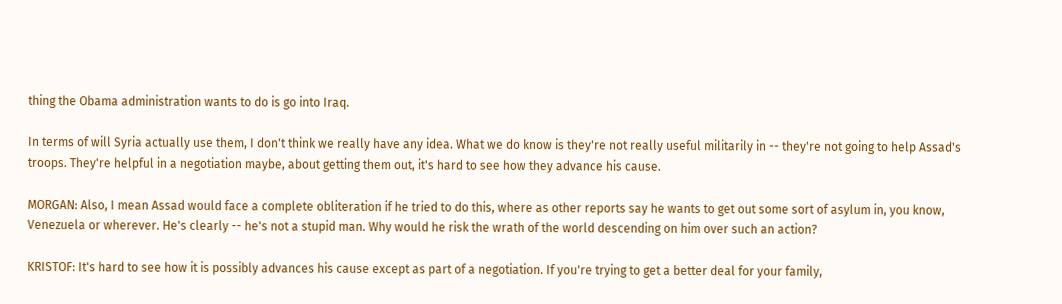thing the Obama administration wants to do is go into Iraq.

In terms of will Syria actually use them, I don't think we really have any idea. What we do know is they're not really useful militarily in -- they're not going to help Assad's troops. They're helpful in a negotiation maybe, about getting them out, it's hard to see how they advance his cause.

MORGAN: Also, I mean Assad would face a complete obliteration if he tried to do this, where as other reports say he wants to get out some sort of asylum in, you know, Venezuela or wherever. He's clearly -- he's not a stupid man. Why would he risk the wrath of the world descending on him over such an action?

KRISTOF: It's hard to see how it is possibly advances his cause except as part of a negotiation. If you're trying to get a better deal for your family,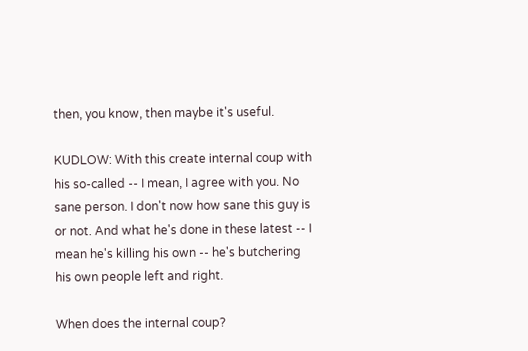then, you know, then maybe it's useful.

KUDLOW: With this create internal coup with his so-called -- I mean, I agree with you. No sane person. I don't now how sane this guy is or not. And what he's done in these latest -- I mean he's killing his own -- he's butchering his own people left and right.

When does the internal coup?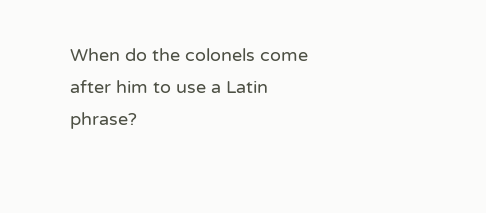When do the colonels come after him to use a Latin phrase?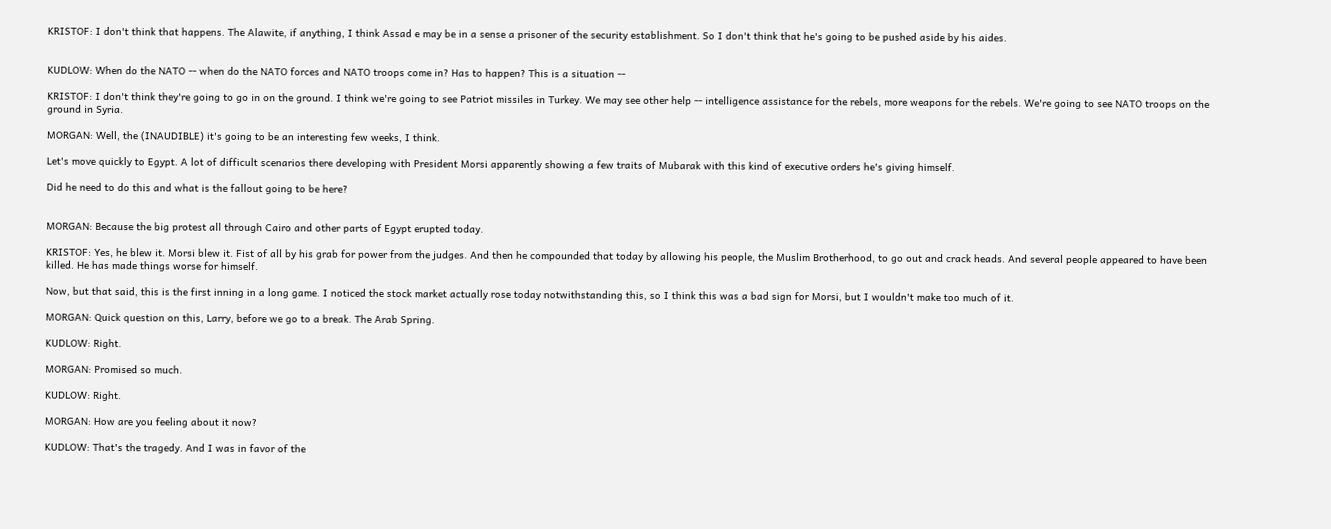KRISTOF: I don't think that happens. The Alawite, if anything, I think Assad e may be in a sense a prisoner of the security establishment. So I don't think that he's going to be pushed aside by his aides.


KUDLOW: When do the NATO -- when do the NATO forces and NATO troops come in? Has to happen? This is a situation --

KRISTOF: I don't think they're going to go in on the ground. I think we're going to see Patriot missiles in Turkey. We may see other help -- intelligence assistance for the rebels, more weapons for the rebels. We're going to see NATO troops on the ground in Syria.

MORGAN: Well, the (INAUDIBLE) it's going to be an interesting few weeks, I think.

Let's move quickly to Egypt. A lot of difficult scenarios there developing with President Morsi apparently showing a few traits of Mubarak with this kind of executive orders he's giving himself.

Did he need to do this and what is the fallout going to be here?


MORGAN: Because the big protest all through Cairo and other parts of Egypt erupted today.

KRISTOF: Yes, he blew it. Morsi blew it. Fist of all by his grab for power from the judges. And then he compounded that today by allowing his people, the Muslim Brotherhood, to go out and crack heads. And several people appeared to have been killed. He has made things worse for himself.

Now, but that said, this is the first inning in a long game. I noticed the stock market actually rose today notwithstanding this, so I think this was a bad sign for Morsi, but I wouldn't make too much of it.

MORGAN: Quick question on this, Larry, before we go to a break. The Arab Spring.

KUDLOW: Right.

MORGAN: Promised so much.

KUDLOW: Right.

MORGAN: How are you feeling about it now?

KUDLOW: That's the tragedy. And I was in favor of the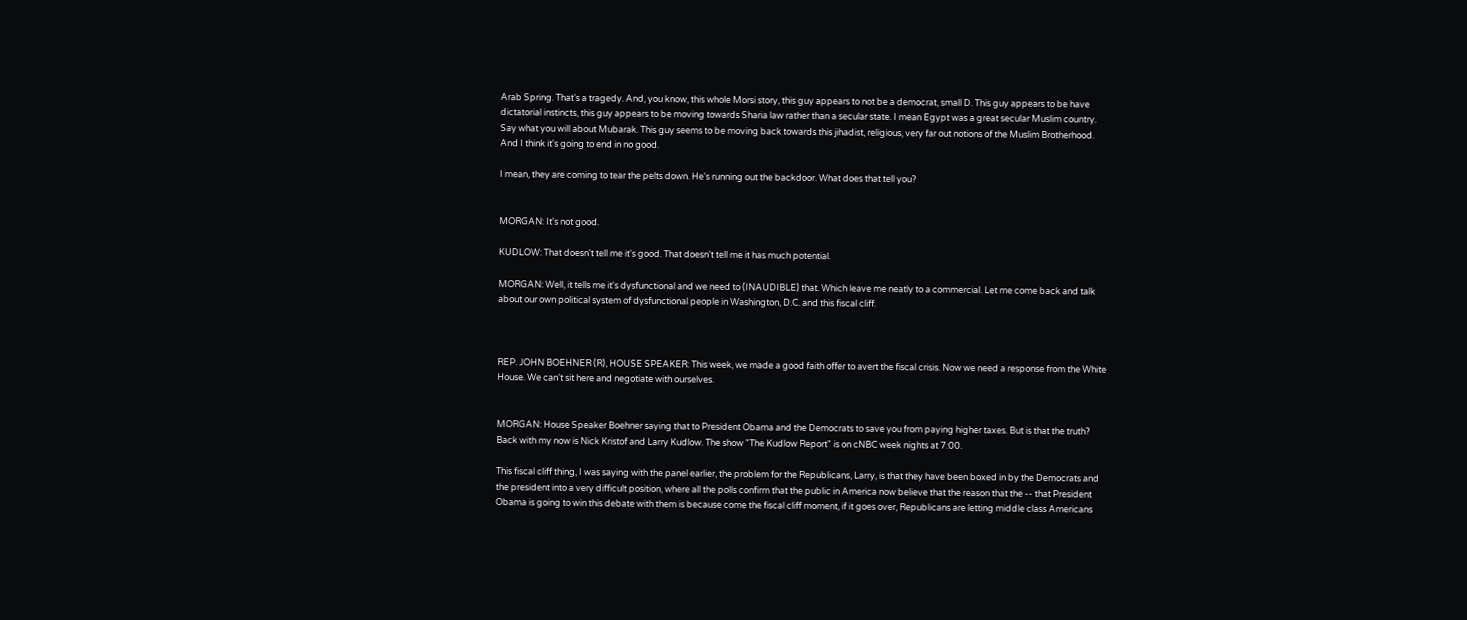Arab Spring. That's a tragedy. And, you know, this whole Morsi story, this guy appears to not be a democrat, small D. This guy appears to be have dictatorial instincts, this guy appears to be moving towards Sharia law rather than a secular state. I mean Egypt was a great secular Muslim country. Say what you will about Mubarak. This guy seems to be moving back towards this jihadist, religious, very far out notions of the Muslim Brotherhood. And I think it's going to end in no good.

I mean, they are coming to tear the pelts down. He's running out the backdoor. What does that tell you?


MORGAN: It's not good.

KUDLOW: That doesn't tell me it's good. That doesn't tell me it has much potential.

MORGAN: Well, it tells me it's dysfunctional and we need to (INAUDIBLE) that. Which leave me neatly to a commercial. Let me come back and talk about our own political system of dysfunctional people in Washington, D.C. and this fiscal cliff.



REP. JOHN BOEHNER (R), HOUSE SPEAKER: This week, we made a good faith offer to avert the fiscal crisis. Now we need a response from the White House. We can't sit here and negotiate with ourselves.


MORGAN: House Speaker Boehner saying that to President Obama and the Democrats to save you from paying higher taxes. But is that the truth? Back with my now is Nick Kristof and Larry Kudlow. The show "The Kudlow Report" is on cNBC week nights at 7:00.

This fiscal cliff thing, I was saying with the panel earlier, the problem for the Republicans, Larry, is that they have been boxed in by the Democrats and the president into a very difficult position, where all the polls confirm that the public in America now believe that the reason that the -- that President Obama is going to win this debate with them is because come the fiscal cliff moment, if it goes over, Republicans are letting middle class Americans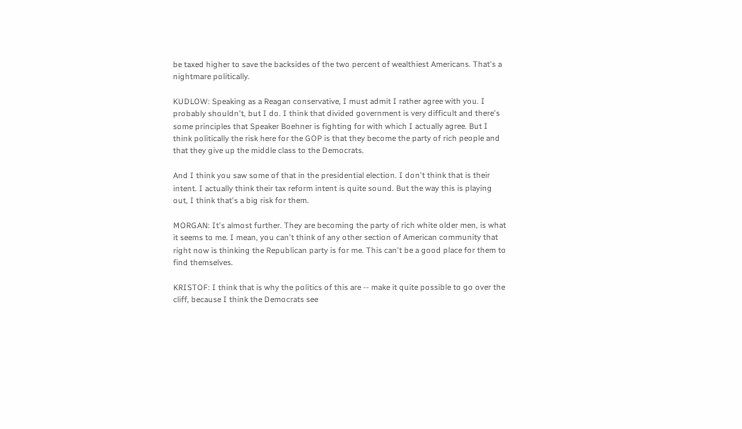be taxed higher to save the backsides of the two percent of wealthiest Americans. That's a nightmare politically.

KUDLOW: Speaking as a Reagan conservative, I must admit I rather agree with you. I probably shouldn't, but I do. I think that divided government is very difficult and there's some principles that Speaker Boehner is fighting for with which I actually agree. But I think politically the risk here for the GOP is that they become the party of rich people and that they give up the middle class to the Democrats.

And I think you saw some of that in the presidential election. I don't think that is their intent. I actually think their tax reform intent is quite sound. But the way this is playing out, I think that's a big risk for them.

MORGAN: It's almost further. They are becoming the party of rich white older men, is what it seems to me. I mean, you can't think of any other section of American community that right now is thinking the Republican party is for me. This can't be a good place for them to find themselves.

KRISTOF: I think that is why the politics of this are -- make it quite possible to go over the cliff, because I think the Democrats see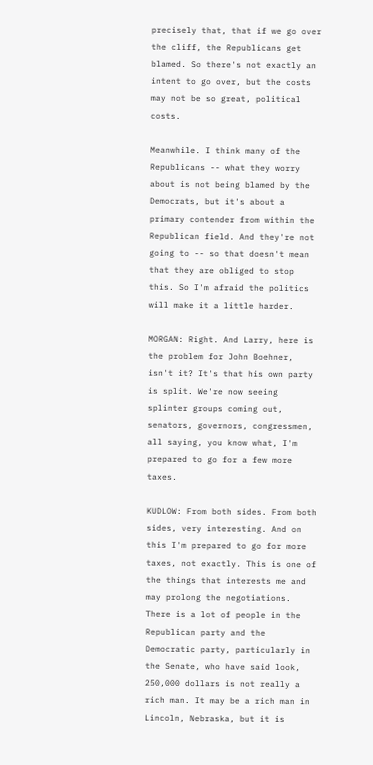precisely that, that if we go over the cliff, the Republicans get blamed. So there's not exactly an intent to go over, but the costs may not be so great, political costs.

Meanwhile. I think many of the Republicans -- what they worry about is not being blamed by the Democrats, but it's about a primary contender from within the Republican field. And they're not going to -- so that doesn't mean that they are obliged to stop this. So I'm afraid the politics will make it a little harder.

MORGAN: Right. And Larry, here is the problem for John Boehner, isn't it? It's that his own party is split. We're now seeing splinter groups coming out, senators, governors, congressmen, all saying, you know what, I'm prepared to go for a few more taxes.

KUDLOW: From both sides. From both sides, very interesting. And on this I'm prepared to go for more taxes, not exactly. This is one of the things that interests me and may prolong the negotiations. There is a lot of people in the Republican party and the Democratic party, particularly in the Senate, who have said look, 250,000 dollars is not really a rich man. It may be a rich man in Lincoln, Nebraska, but it is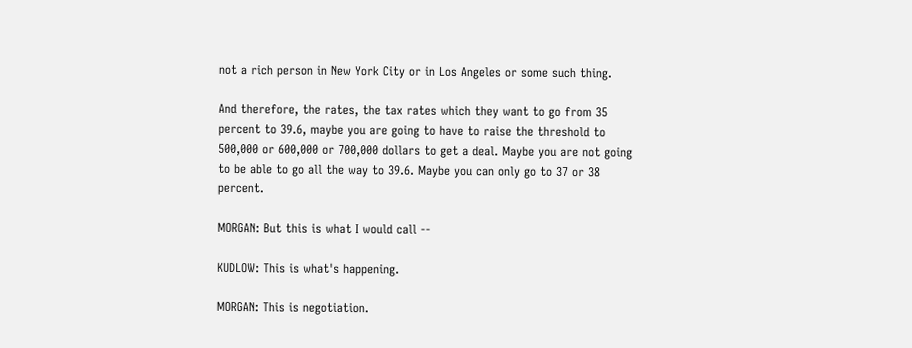not a rich person in New York City or in Los Angeles or some such thing.

And therefore, the rates, the tax rates which they want to go from 35 percent to 39.6, maybe you are going to have to raise the threshold to 500,000 or 600,000 or 700,000 dollars to get a deal. Maybe you are not going to be able to go all the way to 39.6. Maybe you can only go to 37 or 38 percent.

MORGAN: But this is what I would call --

KUDLOW: This is what's happening.

MORGAN: This is negotiation.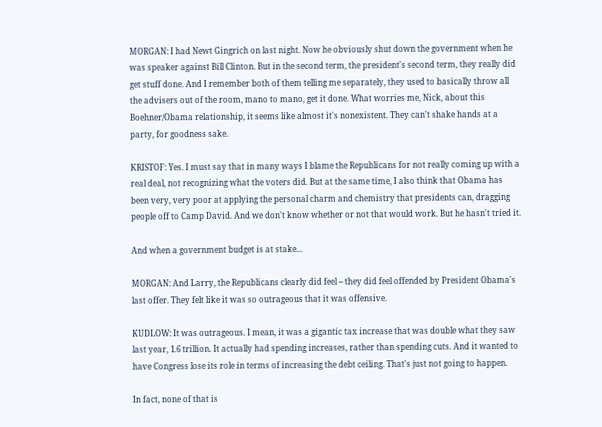MORGAN: I had Newt Gingrich on last night. Now he obviously shut down the government when he was speaker against Bill Clinton. But in the second term, the president's second term, they really did get stuff done. And I remember both of them telling me separately, they used to basically throw all the advisers out of the room, mano to mano, get it done. What worries me, Nick, about this Boehner/Obama relationship, it seems like almost it's nonexistent. They can't shake hands at a party, for goodness sake.

KRISTOF: Yes. I must say that in many ways I blame the Republicans for not really coming up with a real deal, not recognizing what the voters did. But at the same time, I also think that Obama has been very, very poor at applying the personal charm and chemistry that presidents can, dragging people off to Camp David. And we don't know whether or not that would work. But he hasn't tried it.

And when a government budget is at stake...

MORGAN: And Larry, the Republicans clearly did feel -- they did feel offended by President Obama's last offer. They felt like it was so outrageous that it was offensive.

KUDLOW: It was outrageous. I mean, it was a gigantic tax increase that was double what they saw last year, 1.6 trillion. It actually had spending increases, rather than spending cuts. And it wanted to have Congress lose its role in terms of increasing the debt ceiling. That's just not going to happen.

In fact, none of that is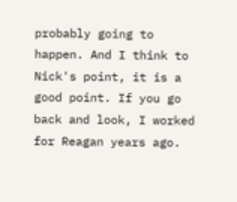probably going to happen. And I think to Nick's point, it is a good point. If you go back and look, I worked for Reagan years ago.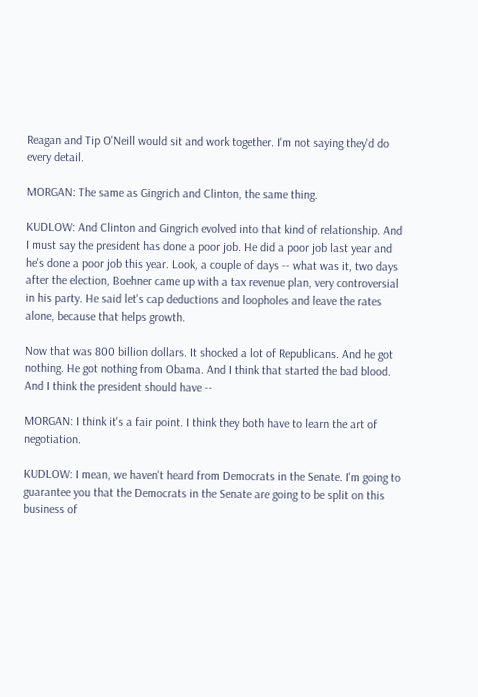Reagan and Tip O'Neill would sit and work together. I'm not saying they'd do every detail.

MORGAN: The same as Gingrich and Clinton, the same thing.

KUDLOW: And Clinton and Gingrich evolved into that kind of relationship. And I must say the president has done a poor job. He did a poor job last year and he's done a poor job this year. Look, a couple of days -- what was it, two days after the election, Boehner came up with a tax revenue plan, very controversial in his party. He said let's cap deductions and loopholes and leave the rates alone, because that helps growth.

Now that was 800 billion dollars. It shocked a lot of Republicans. And he got nothing. He got nothing from Obama. And I think that started the bad blood. And I think the president should have --

MORGAN: I think it's a fair point. I think they both have to learn the art of negotiation.

KUDLOW: I mean, we haven't heard from Democrats in the Senate. I'm going to guarantee you that the Democrats in the Senate are going to be split on this business of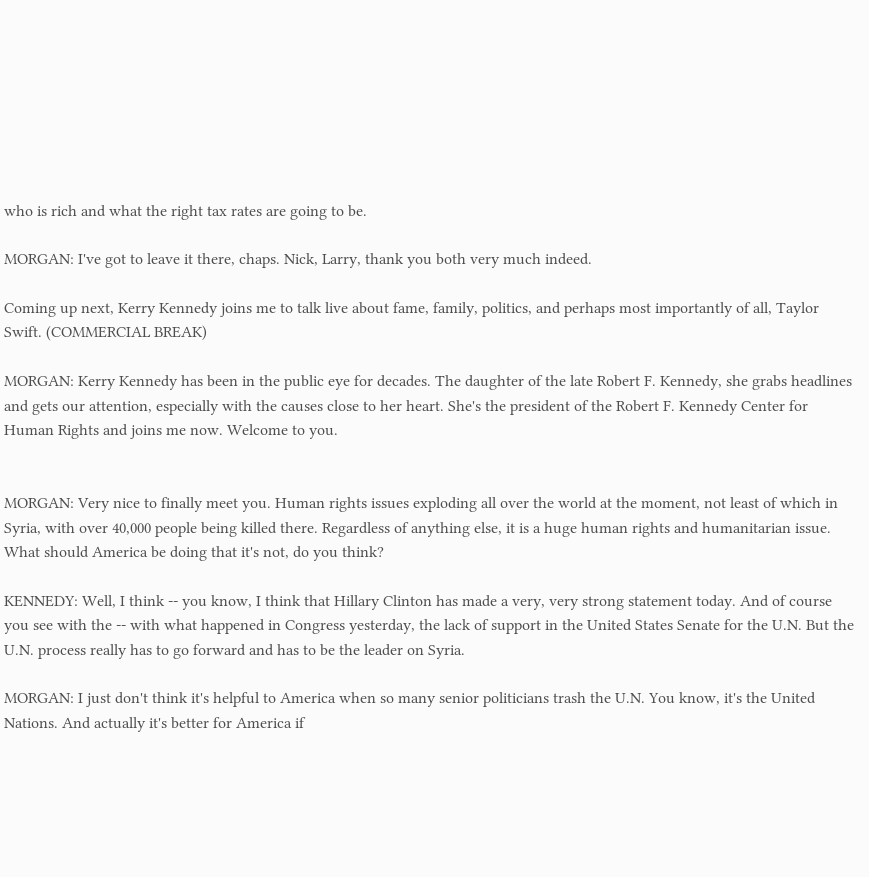who is rich and what the right tax rates are going to be.

MORGAN: I've got to leave it there, chaps. Nick, Larry, thank you both very much indeed.

Coming up next, Kerry Kennedy joins me to talk live about fame, family, politics, and perhaps most importantly of all, Taylor Swift. (COMMERCIAL BREAK)

MORGAN: Kerry Kennedy has been in the public eye for decades. The daughter of the late Robert F. Kennedy, she grabs headlines and gets our attention, especially with the causes close to her heart. She's the president of the Robert F. Kennedy Center for Human Rights and joins me now. Welcome to you.


MORGAN: Very nice to finally meet you. Human rights issues exploding all over the world at the moment, not least of which in Syria, with over 40,000 people being killed there. Regardless of anything else, it is a huge human rights and humanitarian issue. What should America be doing that it's not, do you think?

KENNEDY: Well, I think -- you know, I think that Hillary Clinton has made a very, very strong statement today. And of course you see with the -- with what happened in Congress yesterday, the lack of support in the United States Senate for the U.N. But the U.N. process really has to go forward and has to be the leader on Syria.

MORGAN: I just don't think it's helpful to America when so many senior politicians trash the U.N. You know, it's the United Nations. And actually it's better for America if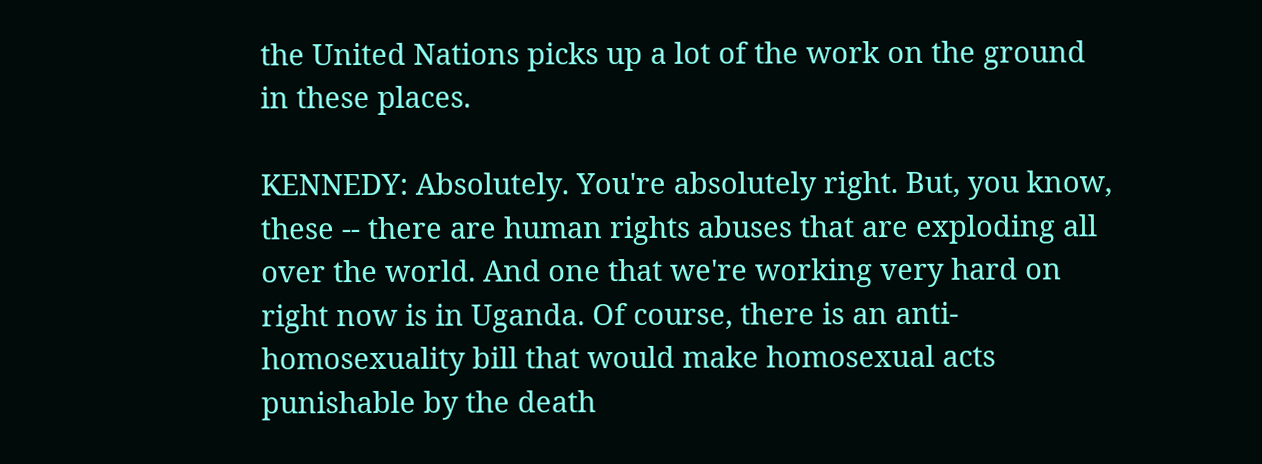the United Nations picks up a lot of the work on the ground in these places.

KENNEDY: Absolutely. You're absolutely right. But, you know, these -- there are human rights abuses that are exploding all over the world. And one that we're working very hard on right now is in Uganda. Of course, there is an anti-homosexuality bill that would make homosexual acts punishable by the death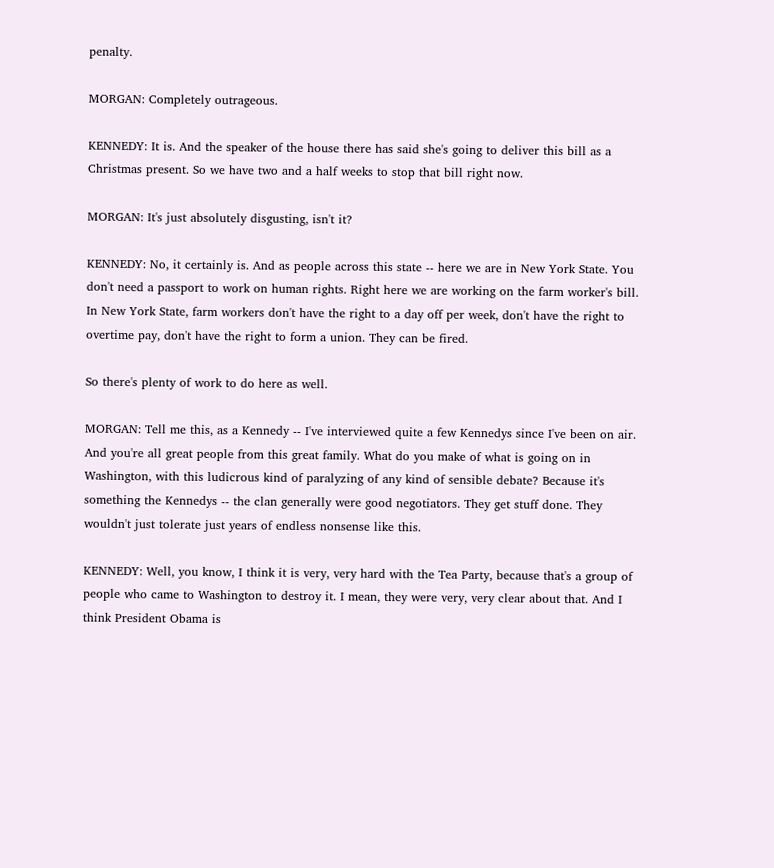penalty.

MORGAN: Completely outrageous.

KENNEDY: It is. And the speaker of the house there has said she's going to deliver this bill as a Christmas present. So we have two and a half weeks to stop that bill right now.

MORGAN: It's just absolutely disgusting, isn't it?

KENNEDY: No, it certainly is. And as people across this state -- here we are in New York State. You don't need a passport to work on human rights. Right here we are working on the farm worker's bill. In New York State, farm workers don't have the right to a day off per week, don't have the right to overtime pay, don't have the right to form a union. They can be fired.

So there's plenty of work to do here as well.

MORGAN: Tell me this, as a Kennedy -- I've interviewed quite a few Kennedys since I've been on air. And you're all great people from this great family. What do you make of what is going on in Washington, with this ludicrous kind of paralyzing of any kind of sensible debate? Because it's something the Kennedys -- the clan generally were good negotiators. They get stuff done. They wouldn't just tolerate just years of endless nonsense like this.

KENNEDY: Well, you know, I think it is very, very hard with the Tea Party, because that's a group of people who came to Washington to destroy it. I mean, they were very, very clear about that. And I think President Obama is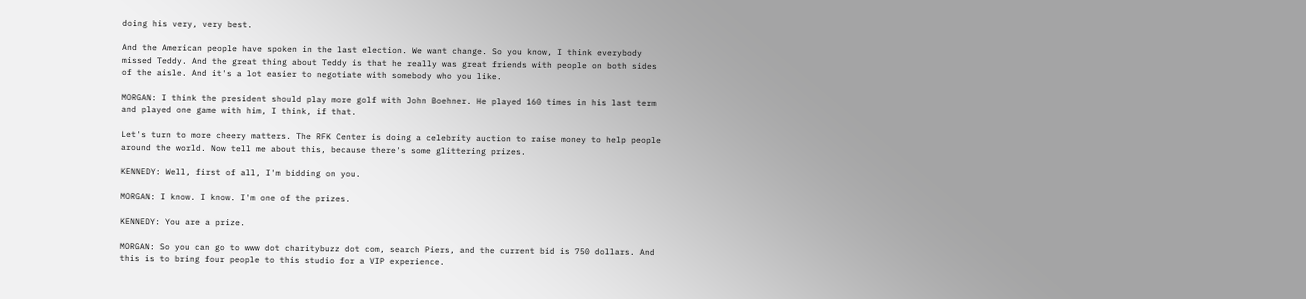doing his very, very best.

And the American people have spoken in the last election. We want change. So you know, I think everybody missed Teddy. And the great thing about Teddy is that he really was great friends with people on both sides of the aisle. And it's a lot easier to negotiate with somebody who you like.

MORGAN: I think the president should play more golf with John Boehner. He played 160 times in his last term and played one game with him, I think, if that.

Let's turn to more cheery matters. The RFK Center is doing a celebrity auction to raise money to help people around the world. Now tell me about this, because there's some glittering prizes.

KENNEDY: Well, first of all, I'm bidding on you.

MORGAN: I know. I know. I'm one of the prizes.

KENNEDY: You are a prize.

MORGAN: So you can go to www dot charitybuzz dot com, search Piers, and the current bid is 750 dollars. And this is to bring four people to this studio for a VIP experience.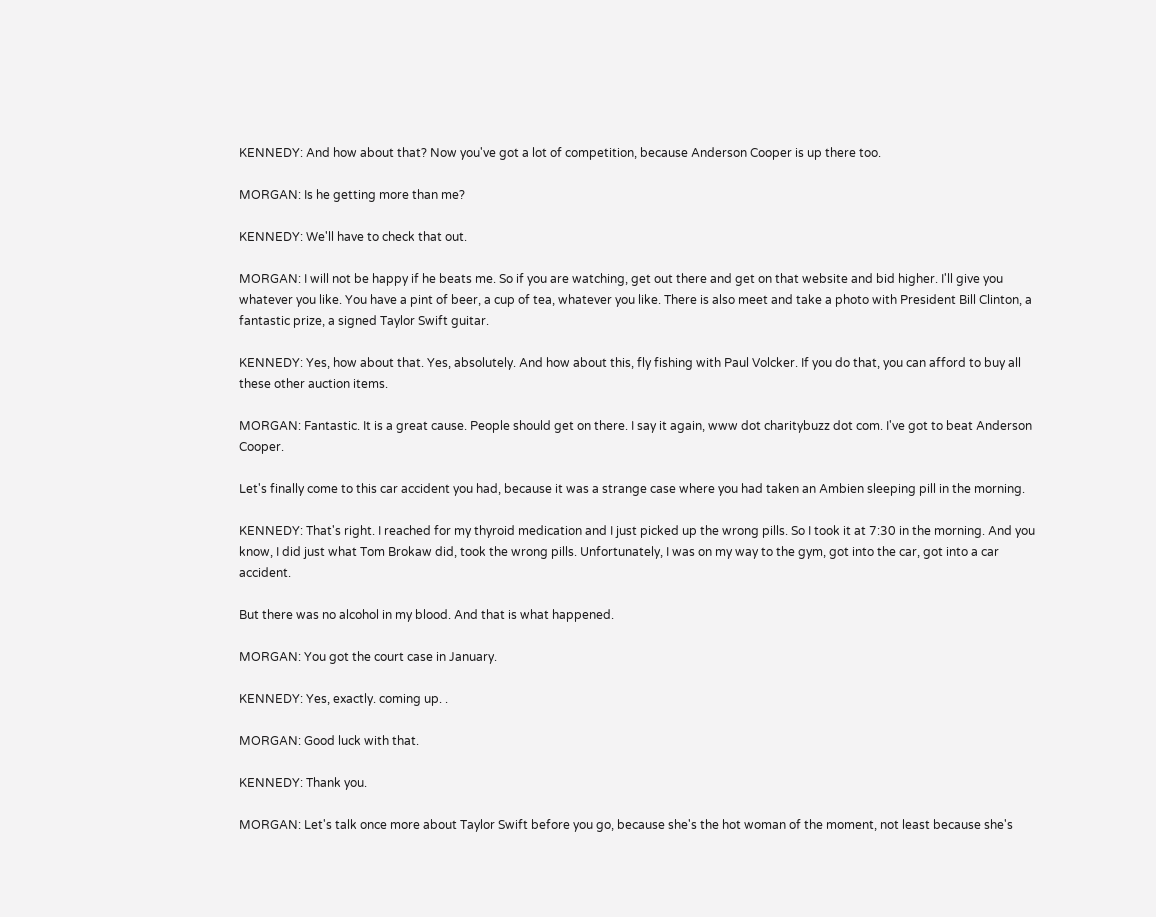KENNEDY: And how about that? Now you've got a lot of competition, because Anderson Cooper is up there too.

MORGAN: Is he getting more than me?

KENNEDY: We'll have to check that out.

MORGAN: I will not be happy if he beats me. So if you are watching, get out there and get on that website and bid higher. I'll give you whatever you like. You have a pint of beer, a cup of tea, whatever you like. There is also meet and take a photo with President Bill Clinton, a fantastic prize, a signed Taylor Swift guitar.

KENNEDY: Yes, how about that. Yes, absolutely. And how about this, fly fishing with Paul Volcker. If you do that, you can afford to buy all these other auction items.

MORGAN: Fantastic. It is a great cause. People should get on there. I say it again, www dot charitybuzz dot com. I've got to beat Anderson Cooper.

Let's finally come to this car accident you had, because it was a strange case where you had taken an Ambien sleeping pill in the morning.

KENNEDY: That's right. I reached for my thyroid medication and I just picked up the wrong pills. So I took it at 7:30 in the morning. And you know, I did just what Tom Brokaw did, took the wrong pills. Unfortunately, I was on my way to the gym, got into the car, got into a car accident.

But there was no alcohol in my blood. And that is what happened.

MORGAN: You got the court case in January.

KENNEDY: Yes, exactly. coming up. .

MORGAN: Good luck with that.

KENNEDY: Thank you.

MORGAN: Let's talk once more about Taylor Swift before you go, because she's the hot woman of the moment, not least because she's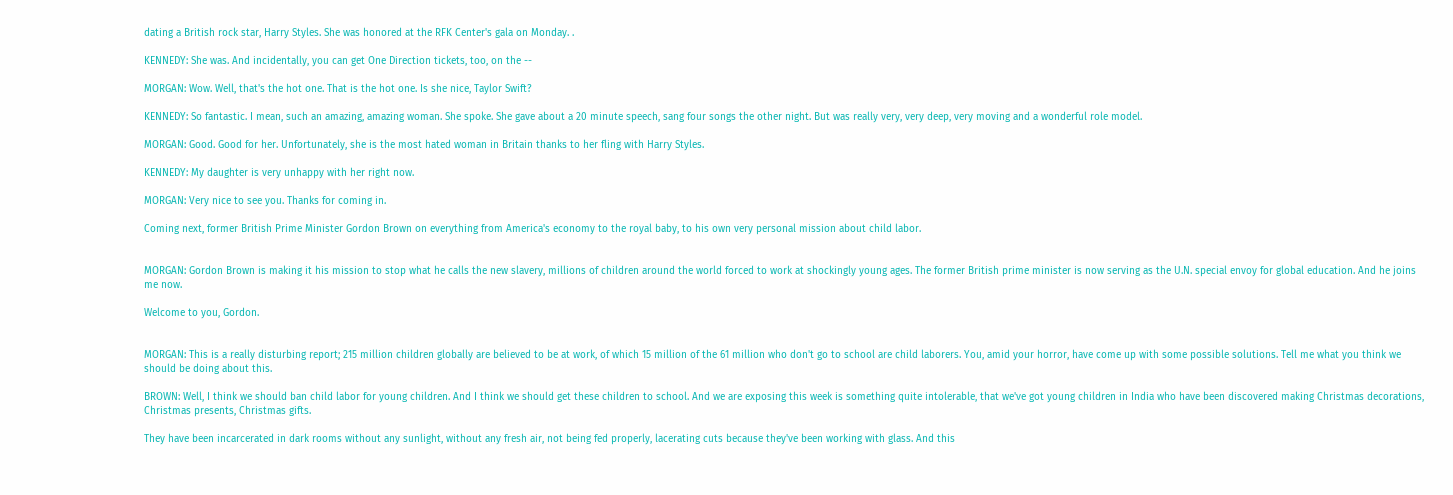dating a British rock star, Harry Styles. She was honored at the RFK Center's gala on Monday. .

KENNEDY: She was. And incidentally, you can get One Direction tickets, too, on the --

MORGAN: Wow. Well, that's the hot one. That is the hot one. Is she nice, Taylor Swift?

KENNEDY: So fantastic. I mean, such an amazing, amazing woman. She spoke. She gave about a 20 minute speech, sang four songs the other night. But was really very, very deep, very moving and a wonderful role model.

MORGAN: Good. Good for her. Unfortunately, she is the most hated woman in Britain thanks to her fling with Harry Styles.

KENNEDY: My daughter is very unhappy with her right now.

MORGAN: Very nice to see you. Thanks for coming in.

Coming next, former British Prime Minister Gordon Brown on everything from America's economy to the royal baby, to his own very personal mission about child labor.


MORGAN: Gordon Brown is making it his mission to stop what he calls the new slavery, millions of children around the world forced to work at shockingly young ages. The former British prime minister is now serving as the U.N. special envoy for global education. And he joins me now.

Welcome to you, Gordon.


MORGAN: This is a really disturbing report; 215 million children globally are believed to be at work, of which 15 million of the 61 million who don't go to school are child laborers. You, amid your horror, have come up with some possible solutions. Tell me what you think we should be doing about this.

BROWN: Well, I think we should ban child labor for young children. And I think we should get these children to school. And we are exposing this week is something quite intolerable, that we've got young children in India who have been discovered making Christmas decorations, Christmas presents, Christmas gifts.

They have been incarcerated in dark rooms without any sunlight, without any fresh air, not being fed properly, lacerating cuts because they've been working with glass. And this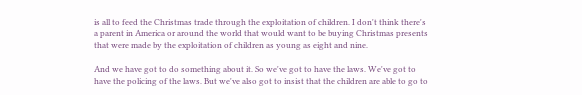is all to feed the Christmas trade through the exploitation of children. I don't think there's a parent in America or around the world that would want to be buying Christmas presents that were made by the exploitation of children as young as eight and nine.

And we have got to do something about it. So we've got to have the laws. We've got to have the policing of the laws. But we've also got to insist that the children are able to go to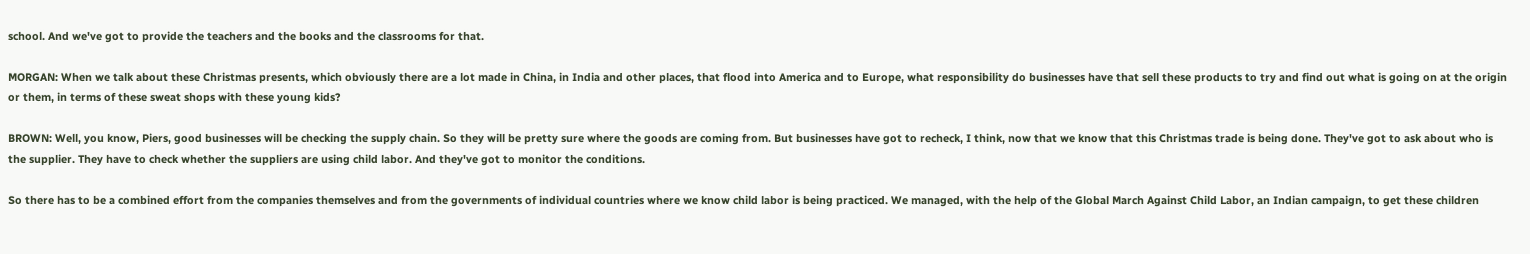school. And we've got to provide the teachers and the books and the classrooms for that.

MORGAN: When we talk about these Christmas presents, which obviously there are a lot made in China, in India and other places, that flood into America and to Europe, what responsibility do businesses have that sell these products to try and find out what is going on at the origin or them, in terms of these sweat shops with these young kids?

BROWN: Well, you know, Piers, good businesses will be checking the supply chain. So they will be pretty sure where the goods are coming from. But businesses have got to recheck, I think, now that we know that this Christmas trade is being done. They've got to ask about who is the supplier. They have to check whether the suppliers are using child labor. And they've got to monitor the conditions.

So there has to be a combined effort from the companies themselves and from the governments of individual countries where we know child labor is being practiced. We managed, with the help of the Global March Against Child Labor, an Indian campaign, to get these children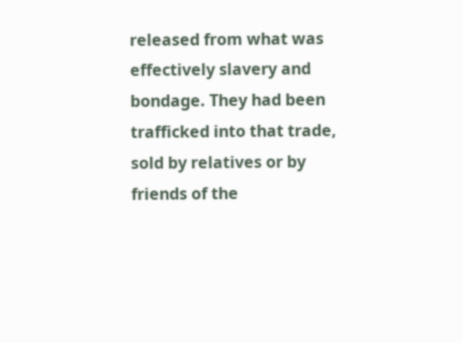released from what was effectively slavery and bondage. They had been trafficked into that trade, sold by relatives or by friends of the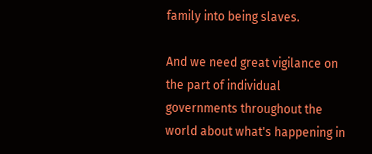family into being slaves.

And we need great vigilance on the part of individual governments throughout the world about what's happening in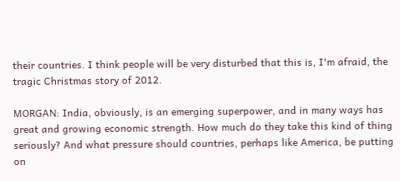their countries. I think people will be very disturbed that this is, I'm afraid, the tragic Christmas story of 2012.

MORGAN: India, obviously, is an emerging superpower, and in many ways has great and growing economic strength. How much do they take this kind of thing seriously? And what pressure should countries, perhaps like America, be putting on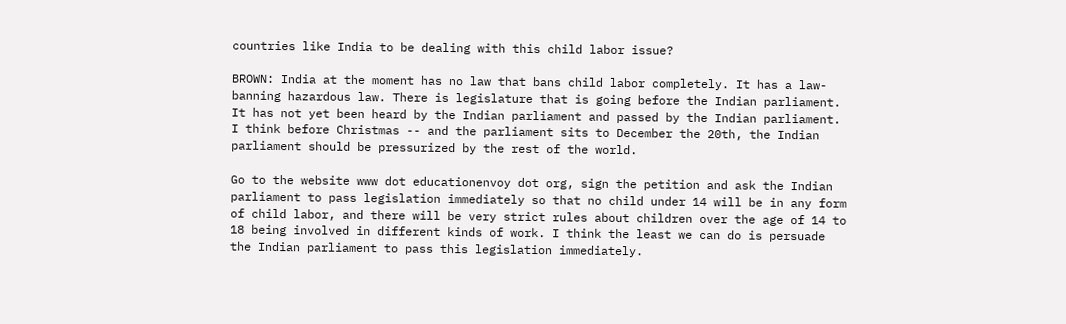countries like India to be dealing with this child labor issue?

BROWN: India at the moment has no law that bans child labor completely. It has a law-banning hazardous law. There is legislature that is going before the Indian parliament. It has not yet been heard by the Indian parliament and passed by the Indian parliament. I think before Christmas -- and the parliament sits to December the 20th, the Indian parliament should be pressurized by the rest of the world.

Go to the website www dot educationenvoy dot org, sign the petition and ask the Indian parliament to pass legislation immediately so that no child under 14 will be in any form of child labor, and there will be very strict rules about children over the age of 14 to 18 being involved in different kinds of work. I think the least we can do is persuade the Indian parliament to pass this legislation immediately.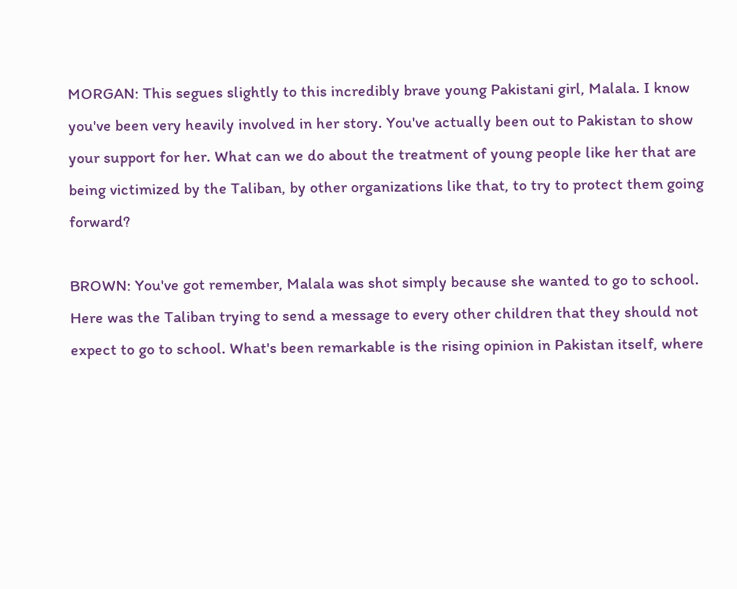MORGAN: This segues slightly to this incredibly brave young Pakistani girl, Malala. I know you've been very heavily involved in her story. You've actually been out to Pakistan to show your support for her. What can we do about the treatment of young people like her that are being victimized by the Taliban, by other organizations like that, to try to protect them going forward?

BROWN: You've got remember, Malala was shot simply because she wanted to go to school. Here was the Taliban trying to send a message to every other children that they should not expect to go to school. What's been remarkable is the rising opinion in Pakistan itself, where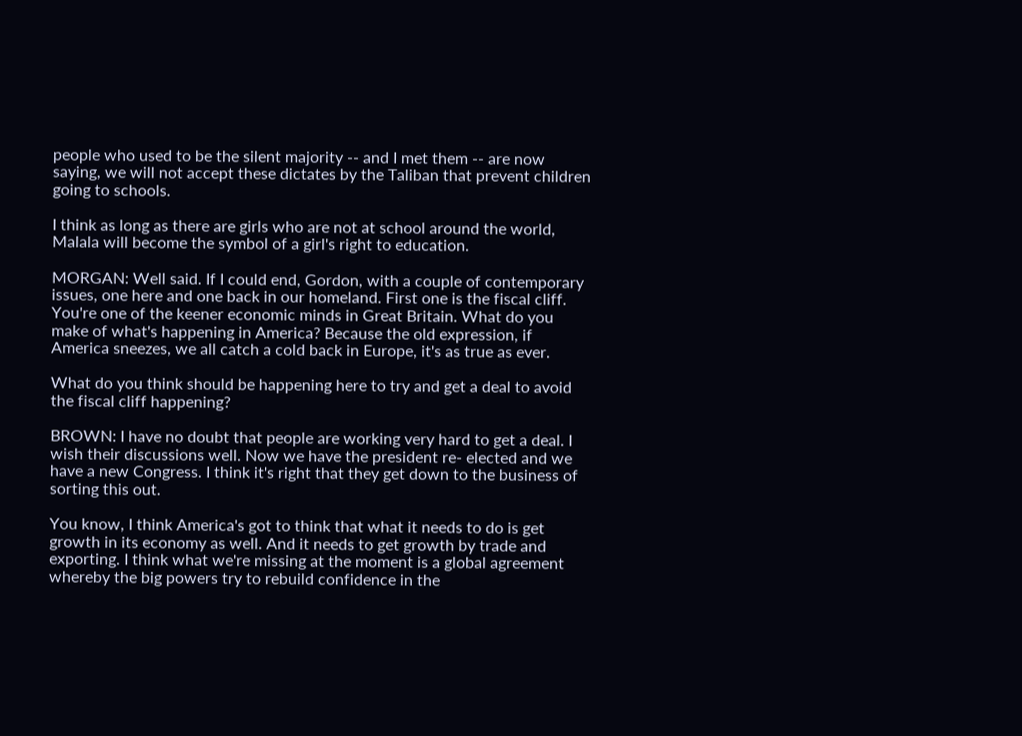people who used to be the silent majority -- and I met them -- are now saying, we will not accept these dictates by the Taliban that prevent children going to schools.

I think as long as there are girls who are not at school around the world, Malala will become the symbol of a girl's right to education.

MORGAN: Well said. If I could end, Gordon, with a couple of contemporary issues, one here and one back in our homeland. First one is the fiscal cliff. You're one of the keener economic minds in Great Britain. What do you make of what's happening in America? Because the old expression, if America sneezes, we all catch a cold back in Europe, it's as true as ever.

What do you think should be happening here to try and get a deal to avoid the fiscal cliff happening?

BROWN: I have no doubt that people are working very hard to get a deal. I wish their discussions well. Now we have the president re- elected and we have a new Congress. I think it's right that they get down to the business of sorting this out.

You know, I think America's got to think that what it needs to do is get growth in its economy as well. And it needs to get growth by trade and exporting. I think what we're missing at the moment is a global agreement whereby the big powers try to rebuild confidence in the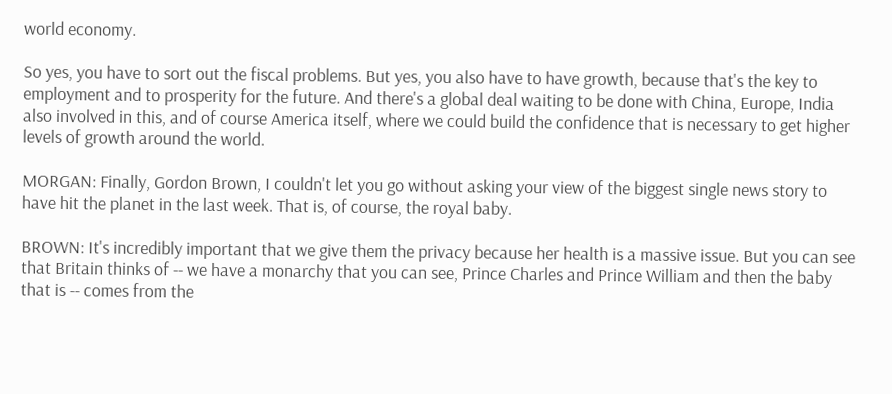world economy.

So yes, you have to sort out the fiscal problems. But yes, you also have to have growth, because that's the key to employment and to prosperity for the future. And there's a global deal waiting to be done with China, Europe, India also involved in this, and of course America itself, where we could build the confidence that is necessary to get higher levels of growth around the world.

MORGAN: Finally, Gordon Brown, I couldn't let you go without asking your view of the biggest single news story to have hit the planet in the last week. That is, of course, the royal baby.

BROWN: It's incredibly important that we give them the privacy because her health is a massive issue. But you can see that Britain thinks of -- we have a monarchy that you can see, Prince Charles and Prince William and then the baby that is -- comes from the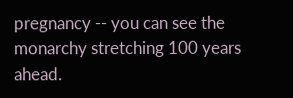pregnancy -- you can see the monarchy stretching 100 years ahead.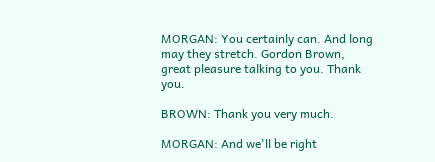MORGAN: You certainly can. And long may they stretch. Gordon Brown, great pleasure talking to you. Thank you.

BROWN: Thank you very much.

MORGAN: And we'll be right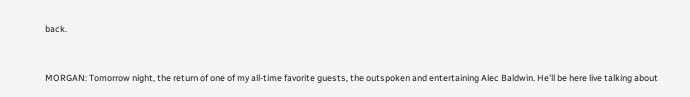back.


MORGAN: Tomorrow night, the return of one of my all-time favorite guests, the outspoken and entertaining Alec Baldwin. He'll be here live talking about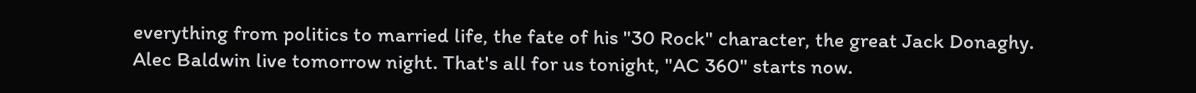everything from politics to married life, the fate of his "30 Rock" character, the great Jack Donaghy. Alec Baldwin live tomorrow night. That's all for us tonight, "AC 360" starts now.